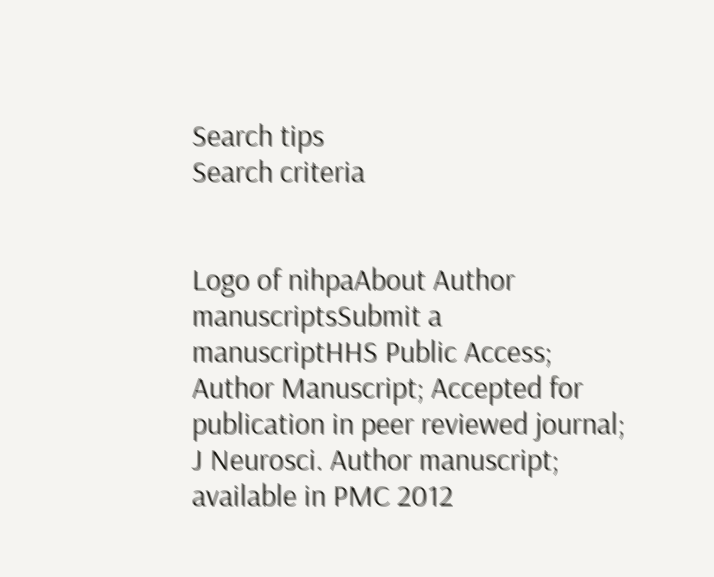Search tips
Search criteria


Logo of nihpaAbout Author manuscriptsSubmit a manuscriptHHS Public Access; Author Manuscript; Accepted for publication in peer reviewed journal;
J Neurosci. Author manuscript; available in PMC 2012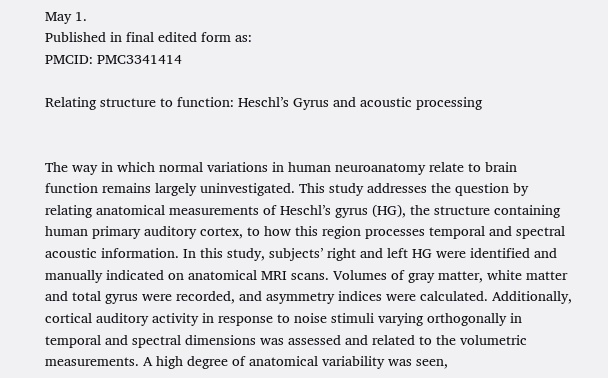May 1.
Published in final edited form as:
PMCID: PMC3341414

Relating structure to function: Heschl’s Gyrus and acoustic processing


The way in which normal variations in human neuroanatomy relate to brain function remains largely uninvestigated. This study addresses the question by relating anatomical measurements of Heschl’s gyrus (HG), the structure containing human primary auditory cortex, to how this region processes temporal and spectral acoustic information. In this study, subjects’ right and left HG were identified and manually indicated on anatomical MRI scans. Volumes of gray matter, white matter and total gyrus were recorded, and asymmetry indices were calculated. Additionally, cortical auditory activity in response to noise stimuli varying orthogonally in temporal and spectral dimensions was assessed and related to the volumetric measurements. A high degree of anatomical variability was seen,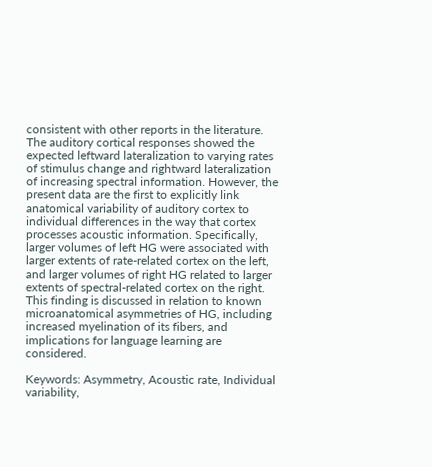consistent with other reports in the literature. The auditory cortical responses showed the expected leftward lateralization to varying rates of stimulus change and rightward lateralization of increasing spectral information. However, the present data are the first to explicitly link anatomical variability of auditory cortex to individual differences in the way that cortex processes acoustic information. Specifically, larger volumes of left HG were associated with larger extents of rate-related cortex on the left, and larger volumes of right HG related to larger extents of spectral-related cortex on the right. This finding is discussed in relation to known microanatomical asymmetries of HG, including increased myelination of its fibers, and implications for language learning are considered.

Keywords: Asymmetry, Acoustic rate, Individual variability,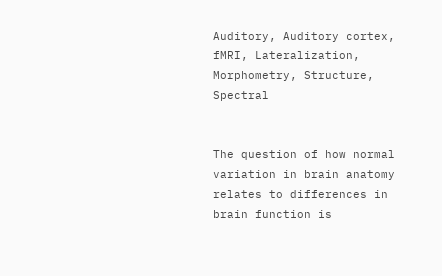Auditory, Auditory cortex, fMRI, Lateralization, Morphometry, Structure, Spectral


The question of how normal variation in brain anatomy relates to differences in brain function is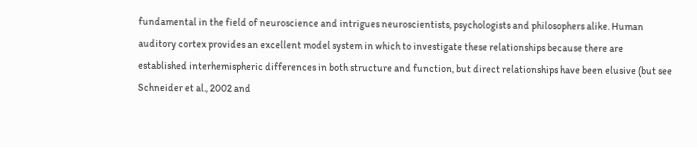fundamental in the field of neuroscience and intrigues neuroscientists, psychologists and philosophers alike. Human auditory cortex provides an excellent model system in which to investigate these relationships because there are established interhemispheric differences in both structure and function, but direct relationships have been elusive (but see Schneider et al., 2002 and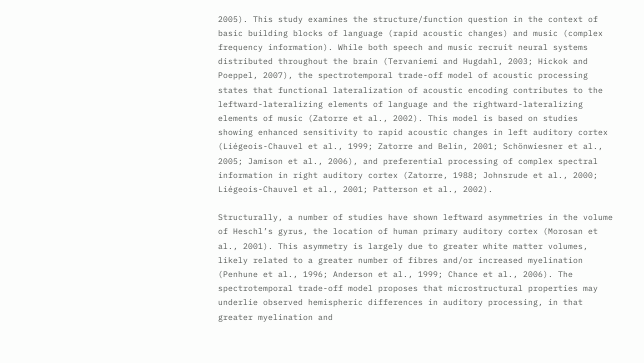2005). This study examines the structure/function question in the context of basic building blocks of language (rapid acoustic changes) and music (complex frequency information). While both speech and music recruit neural systems distributed throughout the brain (Tervaniemi and Hugdahl, 2003; Hickok and Poeppel, 2007), the spectrotemporal trade-off model of acoustic processing states that functional lateralization of acoustic encoding contributes to the leftward-lateralizing elements of language and the rightward-lateralizing elements of music (Zatorre et al., 2002). This model is based on studies showing enhanced sensitivity to rapid acoustic changes in left auditory cortex (Liégeois-Chauvel et al., 1999; Zatorre and Belin, 2001; Schönwiesner et al., 2005; Jamison et al., 2006), and preferential processing of complex spectral information in right auditory cortex (Zatorre, 1988; Johnsrude et al., 2000; Liégeois-Chauvel et al., 2001; Patterson et al., 2002).

Structurally, a number of studies have shown leftward asymmetries in the volume of Heschl’s gyrus, the location of human primary auditory cortex (Morosan et al., 2001). This asymmetry is largely due to greater white matter volumes, likely related to a greater number of fibres and/or increased myelination (Penhune et al., 1996; Anderson et al., 1999; Chance et al., 2006). The spectrotemporal trade-off model proposes that microstructural properties may underlie observed hemispheric differences in auditory processing, in that greater myelination and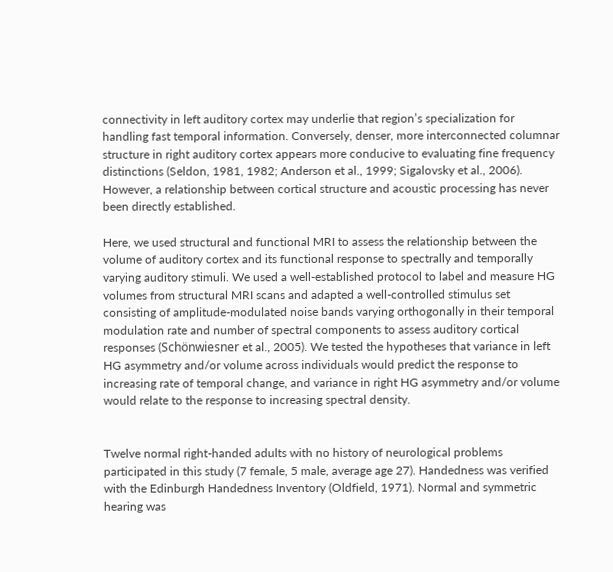connectivity in left auditory cortex may underlie that region’s specialization for handling fast temporal information. Conversely, denser, more interconnected columnar structure in right auditory cortex appears more conducive to evaluating fine frequency distinctions (Seldon, 1981, 1982; Anderson et al., 1999; Sigalovsky et al., 2006). However, a relationship between cortical structure and acoustic processing has never been directly established.

Here, we used structural and functional MRI to assess the relationship between the volume of auditory cortex and its functional response to spectrally and temporally varying auditory stimuli. We used a well-established protocol to label and measure HG volumes from structural MRI scans and adapted a well-controlled stimulus set consisting of amplitude-modulated noise bands varying orthogonally in their temporal modulation rate and number of spectral components to assess auditory cortical responses (Schönwiesner et al., 2005). We tested the hypotheses that variance in left HG asymmetry and/or volume across individuals would predict the response to increasing rate of temporal change, and variance in right HG asymmetry and/or volume would relate to the response to increasing spectral density.


Twelve normal right-handed adults with no history of neurological problems participated in this study (7 female, 5 male, average age 27). Handedness was verified with the Edinburgh Handedness Inventory (Oldfield, 1971). Normal and symmetric hearing was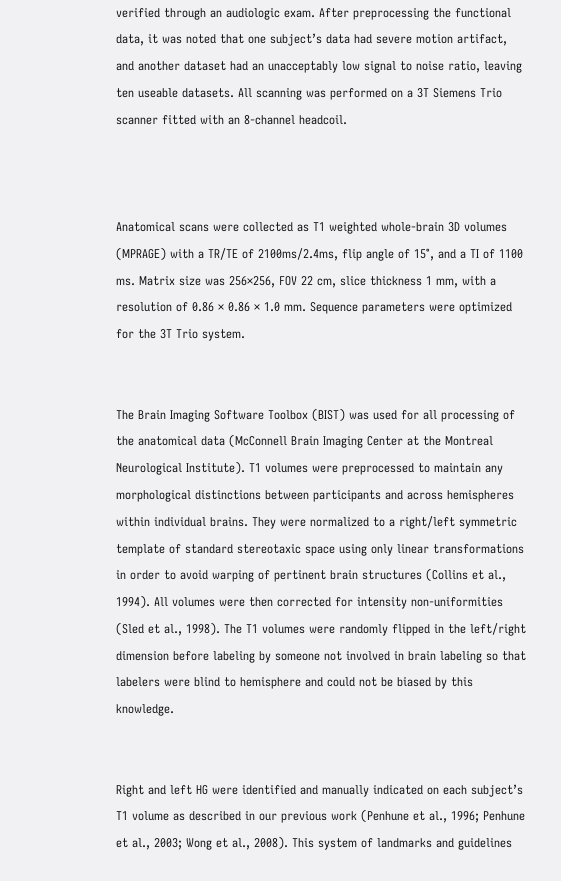verified through an audiologic exam. After preprocessing the functional data, it was noted that one subject’s data had severe motion artifact, and another dataset had an unacceptably low signal to noise ratio, leaving ten useable datasets. All scanning was performed on a 3T Siemens Trio scanner fitted with an 8-channel headcoil.



Anatomical scans were collected as T1 weighted whole-brain 3D volumes (MPRAGE) with a TR/TE of 2100ms/2.4ms, flip angle of 15°, and a TI of 1100 ms. Matrix size was 256×256, FOV 22 cm, slice thickness 1 mm, with a resolution of 0.86 × 0.86 × 1.0 mm. Sequence parameters were optimized for the 3T Trio system.


The Brain Imaging Software Toolbox (BIST) was used for all processing of the anatomical data (McConnell Brain Imaging Center at the Montreal Neurological Institute). T1 volumes were preprocessed to maintain any morphological distinctions between participants and across hemispheres within individual brains. They were normalized to a right/left symmetric template of standard stereotaxic space using only linear transformations in order to avoid warping of pertinent brain structures (Collins et al., 1994). All volumes were then corrected for intensity non-uniformities (Sled et al., 1998). The T1 volumes were randomly flipped in the left/right dimension before labeling by someone not involved in brain labeling so that labelers were blind to hemisphere and could not be biased by this knowledge.


Right and left HG were identified and manually indicated on each subject’s T1 volume as described in our previous work (Penhune et al., 1996; Penhune et al., 2003; Wong et al., 2008). This system of landmarks and guidelines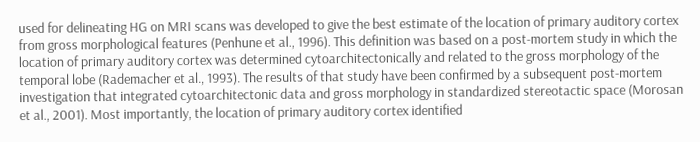used for delineating HG on MRI scans was developed to give the best estimate of the location of primary auditory cortex from gross morphological features (Penhune et al., 1996). This definition was based on a post-mortem study in which the location of primary auditory cortex was determined cytoarchitectonically and related to the gross morphology of the temporal lobe (Rademacher et al., 1993). The results of that study have been confirmed by a subsequent post-mortem investigation that integrated cytoarchitectonic data and gross morphology in standardized stereotactic space (Morosan et al., 2001). Most importantly, the location of primary auditory cortex identified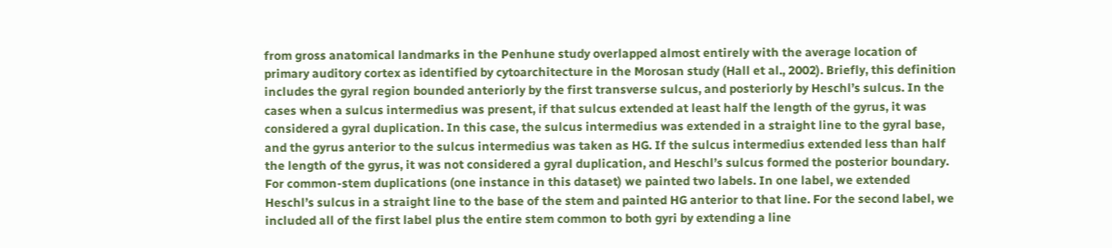from gross anatomical landmarks in the Penhune study overlapped almost entirely with the average location of primary auditory cortex as identified by cytoarchitecture in the Morosan study (Hall et al., 2002). Briefly, this definition includes the gyral region bounded anteriorly by the first transverse sulcus, and posteriorly by Heschl’s sulcus. In the cases when a sulcus intermedius was present, if that sulcus extended at least half the length of the gyrus, it was considered a gyral duplication. In this case, the sulcus intermedius was extended in a straight line to the gyral base, and the gyrus anterior to the sulcus intermedius was taken as HG. If the sulcus intermedius extended less than half the length of the gyrus, it was not considered a gyral duplication, and Heschl’s sulcus formed the posterior boundary. For common-stem duplications (one instance in this dataset) we painted two labels. In one label, we extended Heschl’s sulcus in a straight line to the base of the stem and painted HG anterior to that line. For the second label, we included all of the first label plus the entire stem common to both gyri by extending a line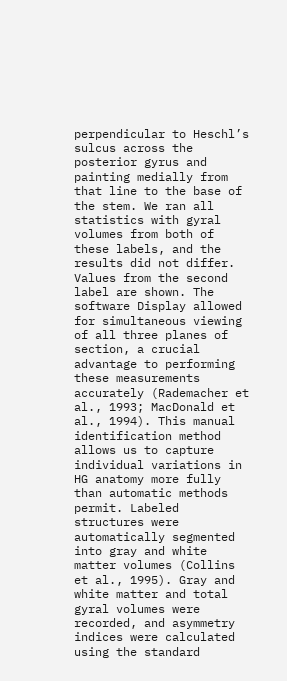perpendicular to Heschl’s sulcus across the posterior gyrus and painting medially from that line to the base of the stem. We ran all statistics with gyral volumes from both of these labels, and the results did not differ. Values from the second label are shown. The software Display allowed for simultaneous viewing of all three planes of section, a crucial advantage to performing these measurements accurately (Rademacher et al., 1993; MacDonald et al., 1994). This manual identification method allows us to capture individual variations in HG anatomy more fully than automatic methods permit. Labeled structures were automatically segmented into gray and white matter volumes (Collins et al., 1995). Gray and white matter and total gyral volumes were recorded, and asymmetry indices were calculated using the standard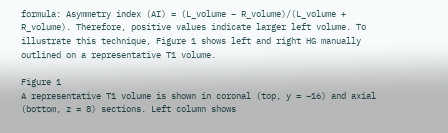formula: Asymmetry index (AI) = (L_volume − R_volume)/(L_volume + R_volume). Therefore, positive values indicate larger left volume. To illustrate this technique, Figure 1 shows left and right HG manually outlined on a representative T1 volume.

Figure 1
A representative T1 volume is shown in coronal (top, y = −16) and axial (bottom, z = 8) sections. Left column shows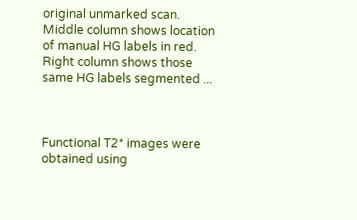original unmarked scan. Middle column shows location of manual HG labels in red. Right column shows those same HG labels segmented ...



Functional T2* images were obtained using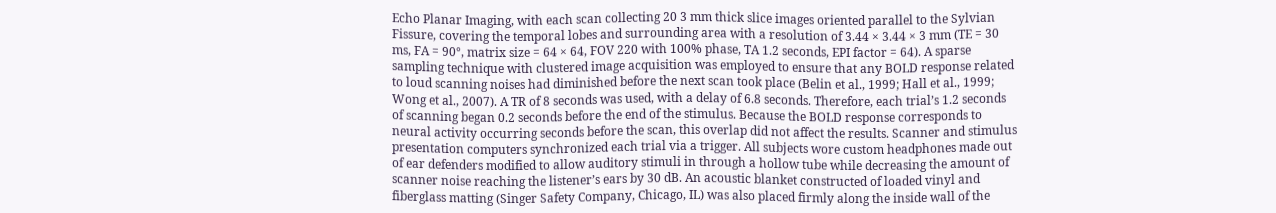Echo Planar Imaging, with each scan collecting 20 3 mm thick slice images oriented parallel to the Sylvian Fissure, covering the temporal lobes and surrounding area with a resolution of 3.44 × 3.44 × 3 mm (TE = 30 ms, FA = 90°, matrix size = 64 × 64, FOV 220 with 100% phase, TA 1.2 seconds, EPI factor = 64). A sparse sampling technique with clustered image acquisition was employed to ensure that any BOLD response related to loud scanning noises had diminished before the next scan took place (Belin et al., 1999; Hall et al., 1999; Wong et al., 2007). A TR of 8 seconds was used, with a delay of 6.8 seconds. Therefore, each trial’s 1.2 seconds of scanning began 0.2 seconds before the end of the stimulus. Because the BOLD response corresponds to neural activity occurring seconds before the scan, this overlap did not affect the results. Scanner and stimulus presentation computers synchronized each trial via a trigger. All subjects wore custom headphones made out of ear defenders modified to allow auditory stimuli in through a hollow tube while decreasing the amount of scanner noise reaching the listener’s ears by 30 dB. An acoustic blanket constructed of loaded vinyl and fiberglass matting (Singer Safety Company, Chicago, IL) was also placed firmly along the inside wall of the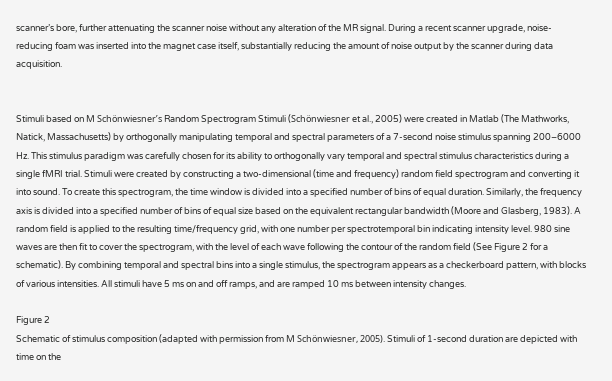scanner’s bore, further attenuating the scanner noise without any alteration of the MR signal. During a recent scanner upgrade, noise-reducing foam was inserted into the magnet case itself, substantially reducing the amount of noise output by the scanner during data acquisition.


Stimuli based on M Schönwiesner’s Random Spectrogram Stimuli (Schönwiesner et al., 2005) were created in Matlab (The Mathworks, Natick, Massachusetts) by orthogonally manipulating temporal and spectral parameters of a 7-second noise stimulus spanning 200–6000 Hz. This stimulus paradigm was carefully chosen for its ability to orthogonally vary temporal and spectral stimulus characteristics during a single fMRI trial. Stimuli were created by constructing a two-dimensional (time and frequency) random field spectrogram and converting it into sound. To create this spectrogram, the time window is divided into a specified number of bins of equal duration. Similarly, the frequency axis is divided into a specified number of bins of equal size based on the equivalent rectangular bandwidth (Moore and Glasberg, 1983). A random field is applied to the resulting time/frequency grid, with one number per spectrotemporal bin indicating intensity level. 980 sine waves are then fit to cover the spectrogram, with the level of each wave following the contour of the random field (See Figure 2 for a schematic). By combining temporal and spectral bins into a single stimulus, the spectrogram appears as a checkerboard pattern, with blocks of various intensities. All stimuli have 5 ms on and off ramps, and are ramped 10 ms between intensity changes.

Figure 2
Schematic of stimulus composition (adapted with permission from M Schönwiesner, 2005). Stimuli of 1-second duration are depicted with time on the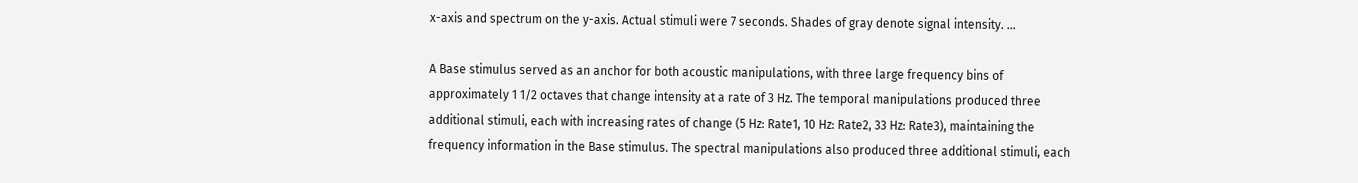x-axis and spectrum on the y-axis. Actual stimuli were 7 seconds. Shades of gray denote signal intensity. ...

A Base stimulus served as an anchor for both acoustic manipulations, with three large frequency bins of approximately 1 1/2 octaves that change intensity at a rate of 3 Hz. The temporal manipulations produced three additional stimuli, each with increasing rates of change (5 Hz: Rate1, 10 Hz: Rate2, 33 Hz: Rate3), maintaining the frequency information in the Base stimulus. The spectral manipulations also produced three additional stimuli, each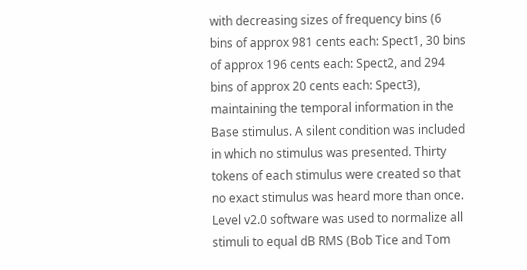with decreasing sizes of frequency bins (6 bins of approx 981 cents each: Spect1, 30 bins of approx 196 cents each: Spect2, and 294 bins of approx 20 cents each: Spect3), maintaining the temporal information in the Base stimulus. A silent condition was included in which no stimulus was presented. Thirty tokens of each stimulus were created so that no exact stimulus was heard more than once. Level v2.0 software was used to normalize all stimuli to equal dB RMS (Bob Tice and Tom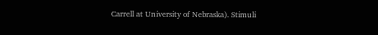Carrell at University of Nebraska). Stimuli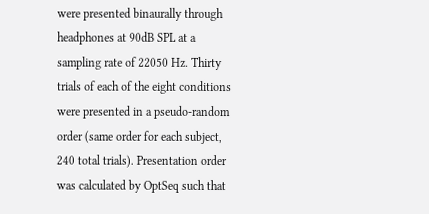were presented binaurally through headphones at 90dB SPL at a sampling rate of 22050 Hz. Thirty trials of each of the eight conditions were presented in a pseudo-random order (same order for each subject, 240 total trials). Presentation order was calculated by OptSeq such that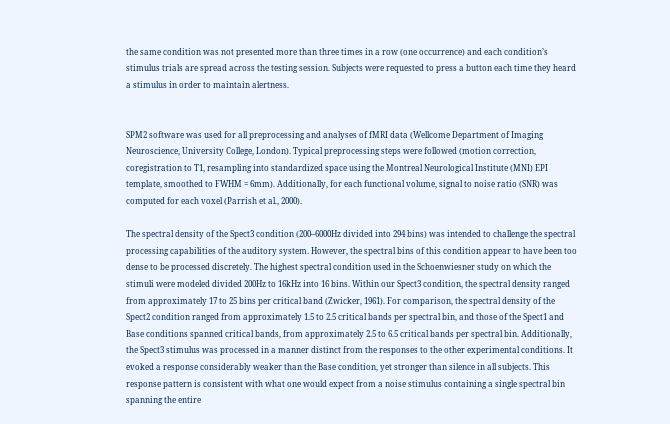the same condition was not presented more than three times in a row (one occurrence) and each condition’s stimulus trials are spread across the testing session. Subjects were requested to press a button each time they heard a stimulus in order to maintain alertness.


SPM2 software was used for all preprocessing and analyses of fMRI data (Wellcome Department of Imaging Neuroscience, University College, London). Typical preprocessing steps were followed (motion correction, coregistration to T1, resampling into standardized space using the Montreal Neurological Institute (MNI) EPI template, smoothed to FWHM = 6mm). Additionally, for each functional volume, signal to noise ratio (SNR) was computed for each voxel (Parrish et al., 2000).

The spectral density of the Spect3 condition (200–6000Hz divided into 294 bins) was intended to challenge the spectral processing capabilities of the auditory system. However, the spectral bins of this condition appear to have been too dense to be processed discretely. The highest spectral condition used in the Schoenwiesner study on which the stimuli were modeled divided 200Hz to 16kHz into 16 bins. Within our Spect3 condition, the spectral density ranged from approximately 17 to 25 bins per critical band (Zwicker, 1961). For comparison, the spectral density of the Spect2 condition ranged from approximately 1.5 to 2.5 critical bands per spectral bin, and those of the Spect1 and Base conditions spanned critical bands, from approximately 2.5 to 6.5 critical bands per spectral bin. Additionally, the Spect3 stimulus was processed in a manner distinct from the responses to the other experimental conditions. It evoked a response considerably weaker than the Base condition, yet stronger than silence in all subjects. This response pattern is consistent with what one would expect from a noise stimulus containing a single spectral bin spanning the entire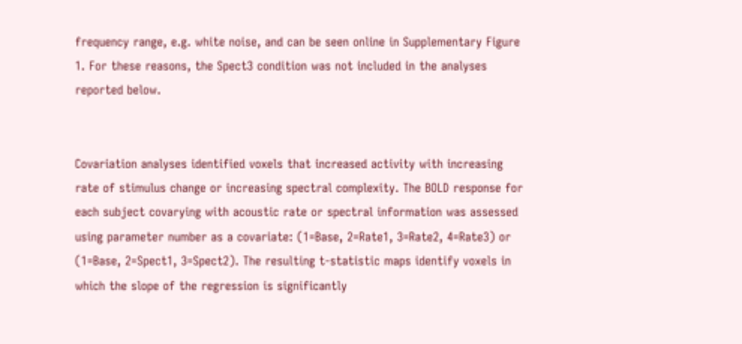frequency range, e.g. white noise, and can be seen online in Supplementary Figure 1. For these reasons, the Spect3 condition was not included in the analyses reported below.


Covariation analyses identified voxels that increased activity with increasing rate of stimulus change or increasing spectral complexity. The BOLD response for each subject covarying with acoustic rate or spectral information was assessed using parameter number as a covariate: (1=Base, 2=Rate1, 3=Rate2, 4=Rate3) or (1=Base, 2=Spect1, 3=Spect2). The resulting t-statistic maps identify voxels in which the slope of the regression is significantly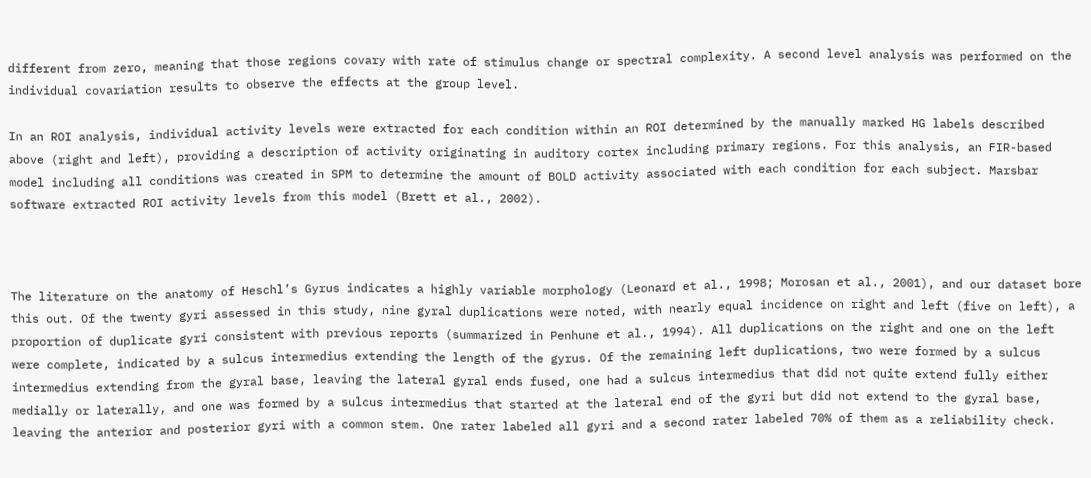different from zero, meaning that those regions covary with rate of stimulus change or spectral complexity. A second level analysis was performed on the individual covariation results to observe the effects at the group level.

In an ROI analysis, individual activity levels were extracted for each condition within an ROI determined by the manually marked HG labels described above (right and left), providing a description of activity originating in auditory cortex including primary regions. For this analysis, an FIR-based model including all conditions was created in SPM to determine the amount of BOLD activity associated with each condition for each subject. Marsbar software extracted ROI activity levels from this model (Brett et al., 2002).



The literature on the anatomy of Heschl’s Gyrus indicates a highly variable morphology (Leonard et al., 1998; Morosan et al., 2001), and our dataset bore this out. Of the twenty gyri assessed in this study, nine gyral duplications were noted, with nearly equal incidence on right and left (five on left), a proportion of duplicate gyri consistent with previous reports (summarized in Penhune et al., 1994). All duplications on the right and one on the left were complete, indicated by a sulcus intermedius extending the length of the gyrus. Of the remaining left duplications, two were formed by a sulcus intermedius extending from the gyral base, leaving the lateral gyral ends fused, one had a sulcus intermedius that did not quite extend fully either medially or laterally, and one was formed by a sulcus intermedius that started at the lateral end of the gyri but did not extend to the gyral base, leaving the anterior and posterior gyri with a common stem. One rater labeled all gyri and a second rater labeled 70% of them as a reliability check.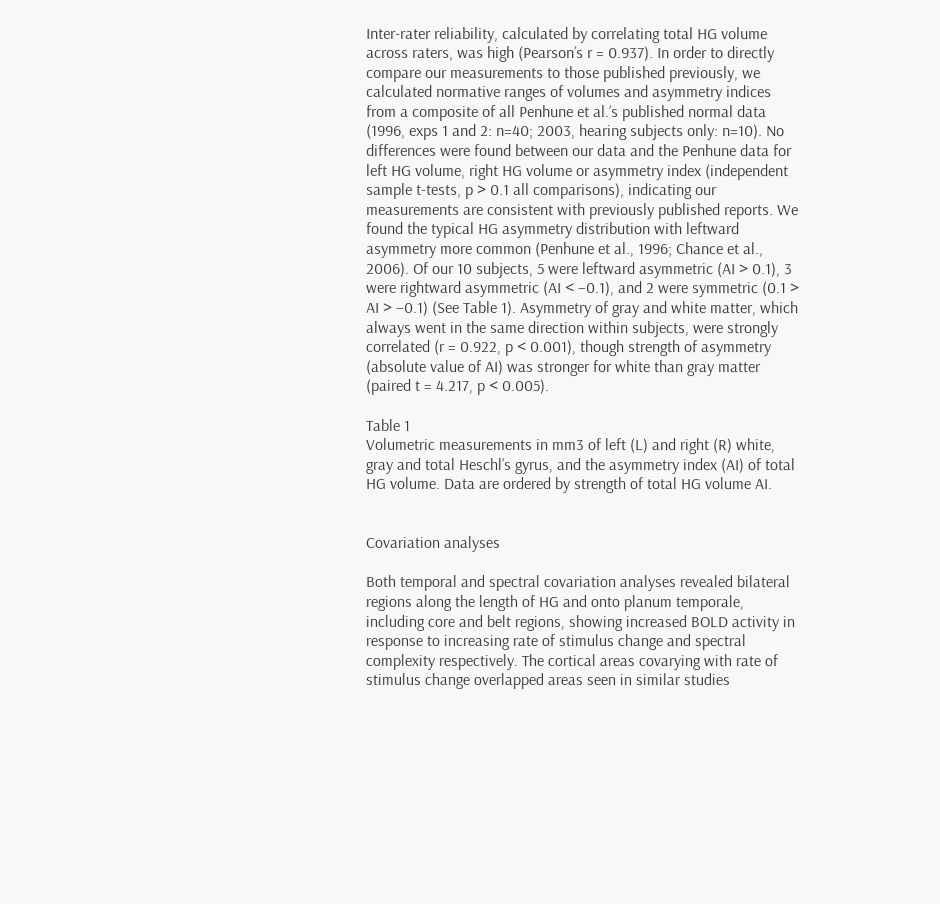Inter-rater reliability, calculated by correlating total HG volume across raters, was high (Pearson’s r = 0.937). In order to directly compare our measurements to those published previously, we calculated normative ranges of volumes and asymmetry indices from a composite of all Penhune et al.’s published normal data (1996, exps 1 and 2: n=40; 2003, hearing subjects only: n=10). No differences were found between our data and the Penhune data for left HG volume, right HG volume or asymmetry index (independent sample t-tests, p > 0.1 all comparisons), indicating our measurements are consistent with previously published reports. We found the typical HG asymmetry distribution with leftward asymmetry more common (Penhune et al., 1996; Chance et al., 2006). Of our 10 subjects, 5 were leftward asymmetric (AI > 0.1), 3 were rightward asymmetric (AI < −0.1), and 2 were symmetric (0.1 > AI > −0.1) (See Table 1). Asymmetry of gray and white matter, which always went in the same direction within subjects, were strongly correlated (r = 0.922, p < 0.001), though strength of asymmetry (absolute value of AI) was stronger for white than gray matter (paired t = 4.217, p < 0.005).

Table 1
Volumetric measurements in mm3 of left (L) and right (R) white, gray and total Heschl’s gyrus, and the asymmetry index (AI) of total HG volume. Data are ordered by strength of total HG volume AI.


Covariation analyses

Both temporal and spectral covariation analyses revealed bilateral regions along the length of HG and onto planum temporale, including core and belt regions, showing increased BOLD activity in response to increasing rate of stimulus change and spectral complexity respectively. The cortical areas covarying with rate of stimulus change overlapped areas seen in similar studies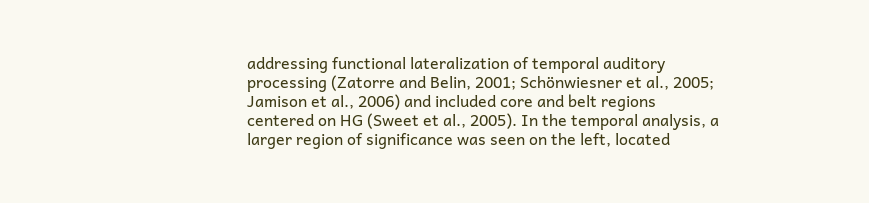addressing functional lateralization of temporal auditory processing (Zatorre and Belin, 2001; Schönwiesner et al., 2005; Jamison et al., 2006) and included core and belt regions centered on HG (Sweet et al., 2005). In the temporal analysis, a larger region of significance was seen on the left, located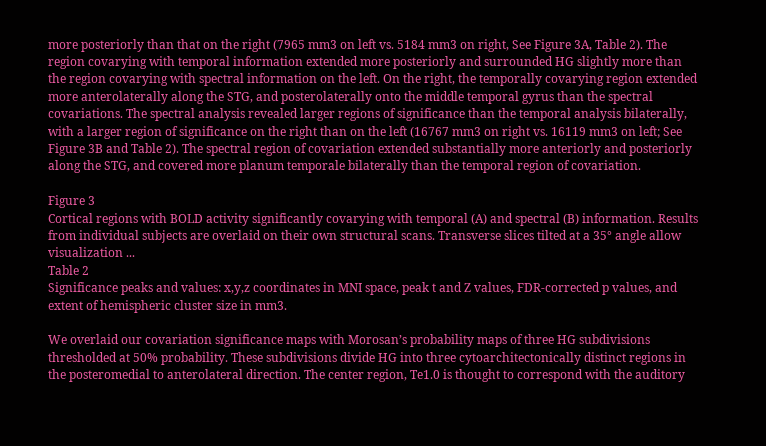more posteriorly than that on the right (7965 mm3 on left vs. 5184 mm3 on right, See Figure 3A, Table 2). The region covarying with temporal information extended more posteriorly and surrounded HG slightly more than the region covarying with spectral information on the left. On the right, the temporally covarying region extended more anterolaterally along the STG, and posterolaterally onto the middle temporal gyrus than the spectral covariations. The spectral analysis revealed larger regions of significance than the temporal analysis bilaterally, with a larger region of significance on the right than on the left (16767 mm3 on right vs. 16119 mm3 on left; See Figure 3B and Table 2). The spectral region of covariation extended substantially more anteriorly and posteriorly along the STG, and covered more planum temporale bilaterally than the temporal region of covariation.

Figure 3
Cortical regions with BOLD activity significantly covarying with temporal (A) and spectral (B) information. Results from individual subjects are overlaid on their own structural scans. Transverse slices tilted at a 35° angle allow visualization ...
Table 2
Significance peaks and values: x,y,z coordinates in MNI space, peak t and Z values, FDR-corrected p values, and extent of hemispheric cluster size in mm3.

We overlaid our covariation significance maps with Morosan’s probability maps of three HG subdivisions thresholded at 50% probability. These subdivisions divide HG into three cytoarchitectonically distinct regions in the posteromedial to anterolateral direction. The center region, Te1.0 is thought to correspond with the auditory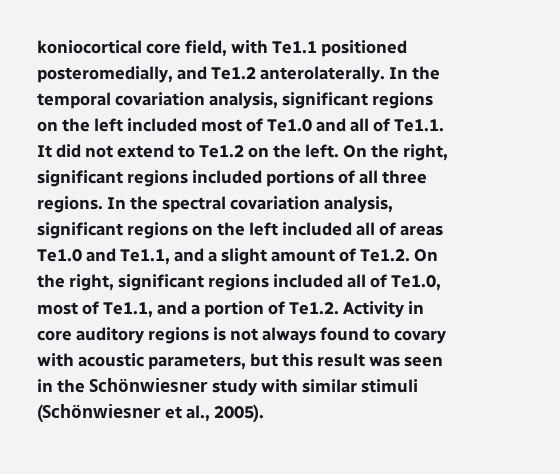koniocortical core field, with Te1.1 positioned posteromedially, and Te1.2 anterolaterally. In the temporal covariation analysis, significant regions on the left included most of Te1.0 and all of Te1.1. It did not extend to Te1.2 on the left. On the right, significant regions included portions of all three regions. In the spectral covariation analysis, significant regions on the left included all of areas Te1.0 and Te1.1, and a slight amount of Te1.2. On the right, significant regions included all of Te1.0, most of Te1.1, and a portion of Te1.2. Activity in core auditory regions is not always found to covary with acoustic parameters, but this result was seen in the Schönwiesner study with similar stimuli (Schönwiesner et al., 2005).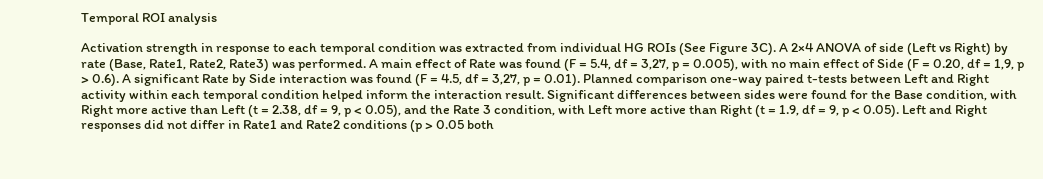Temporal ROI analysis

Activation strength in response to each temporal condition was extracted from individual HG ROIs (See Figure 3C). A 2×4 ANOVA of side (Left vs Right) by rate (Base, Rate1, Rate2, Rate3) was performed. A main effect of Rate was found (F = 5.4, df = 3,27, p = 0.005), with no main effect of Side (F = 0.20, df = 1,9, p > 0.6). A significant Rate by Side interaction was found (F = 4.5, df = 3,27, p = 0.01). Planned comparison one-way paired t-tests between Left and Right activity within each temporal condition helped inform the interaction result. Significant differences between sides were found for the Base condition, with Right more active than Left (t = 2.38, df = 9, p < 0.05), and the Rate 3 condition, with Left more active than Right (t = 1.9, df = 9, p < 0.05). Left and Right responses did not differ in Rate1 and Rate2 conditions (p > 0.05 both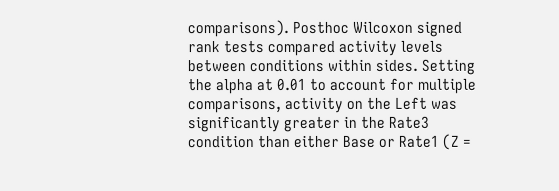comparisons). Posthoc Wilcoxon signed rank tests compared activity levels between conditions within sides. Setting the alpha at 0.01 to account for multiple comparisons, activity on the Left was significantly greater in the Rate3 condition than either Base or Rate1 (Z =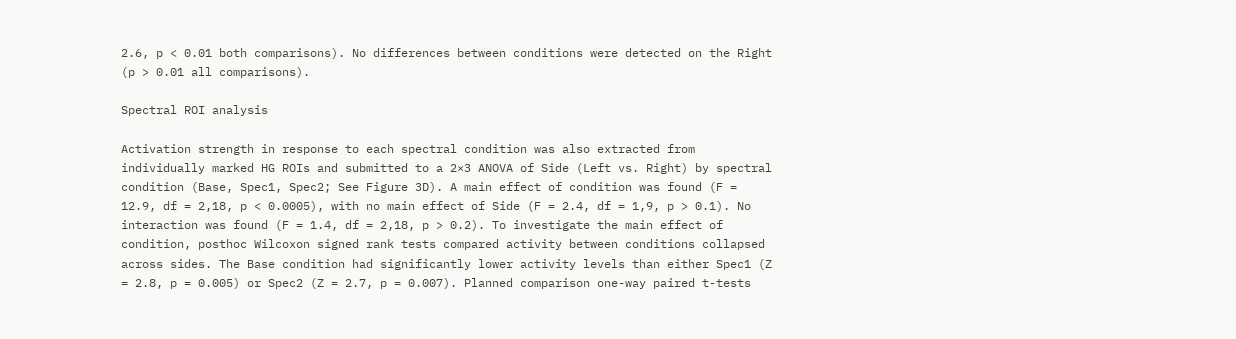2.6, p < 0.01 both comparisons). No differences between conditions were detected on the Right (p > 0.01 all comparisons).

Spectral ROI analysis

Activation strength in response to each spectral condition was also extracted from individually marked HG ROIs and submitted to a 2×3 ANOVA of Side (Left vs. Right) by spectral condition (Base, Spec1, Spec2; See Figure 3D). A main effect of condition was found (F = 12.9, df = 2,18, p < 0.0005), with no main effect of Side (F = 2.4, df = 1,9, p > 0.1). No interaction was found (F = 1.4, df = 2,18, p > 0.2). To investigate the main effect of condition, posthoc Wilcoxon signed rank tests compared activity between conditions collapsed across sides. The Base condition had significantly lower activity levels than either Spec1 (Z = 2.8, p = 0.005) or Spec2 (Z = 2.7, p = 0.007). Planned comparison one-way paired t-tests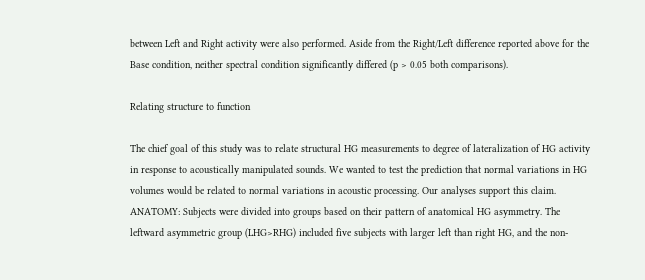between Left and Right activity were also performed. Aside from the Right/Left difference reported above for the Base condition, neither spectral condition significantly differed (p > 0.05 both comparisons).

Relating structure to function

The chief goal of this study was to relate structural HG measurements to degree of lateralization of HG activity in response to acoustically manipulated sounds. We wanted to test the prediction that normal variations in HG volumes would be related to normal variations in acoustic processing. Our analyses support this claim. ANATOMY: Subjects were divided into groups based on their pattern of anatomical HG asymmetry. The leftward asymmetric group (LHG>RHG) included five subjects with larger left than right HG, and the non-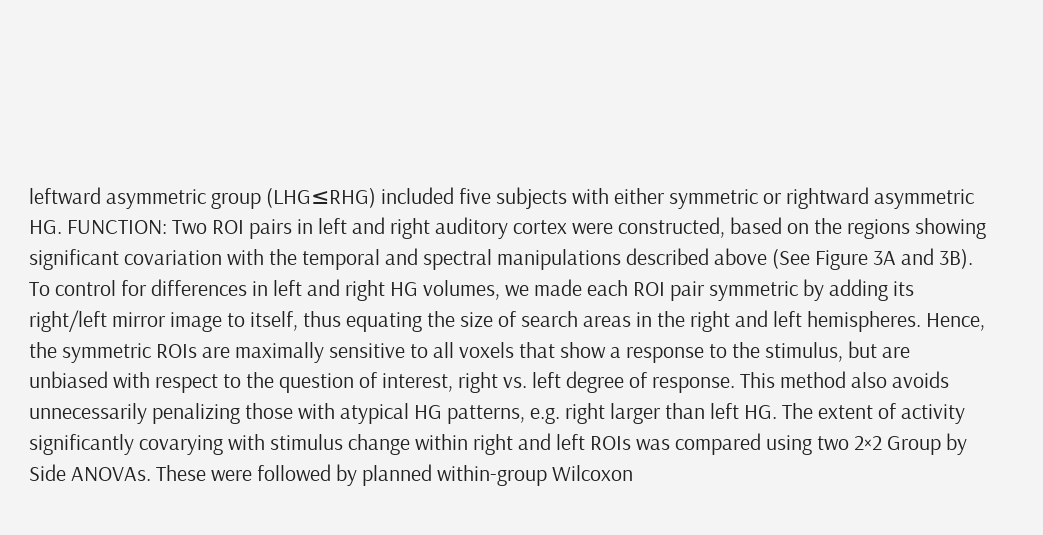leftward asymmetric group (LHG≤RHG) included five subjects with either symmetric or rightward asymmetric HG. FUNCTION: Two ROI pairs in left and right auditory cortex were constructed, based on the regions showing significant covariation with the temporal and spectral manipulations described above (See Figure 3A and 3B). To control for differences in left and right HG volumes, we made each ROI pair symmetric by adding its right/left mirror image to itself, thus equating the size of search areas in the right and left hemispheres. Hence, the symmetric ROIs are maximally sensitive to all voxels that show a response to the stimulus, but are unbiased with respect to the question of interest, right vs. left degree of response. This method also avoids unnecessarily penalizing those with atypical HG patterns, e.g. right larger than left HG. The extent of activity significantly covarying with stimulus change within right and left ROIs was compared using two 2×2 Group by Side ANOVAs. These were followed by planned within-group Wilcoxon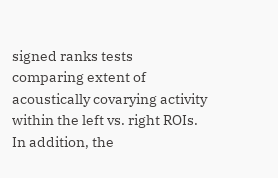signed ranks tests comparing extent of acoustically covarying activity within the left vs. right ROIs. In addition, the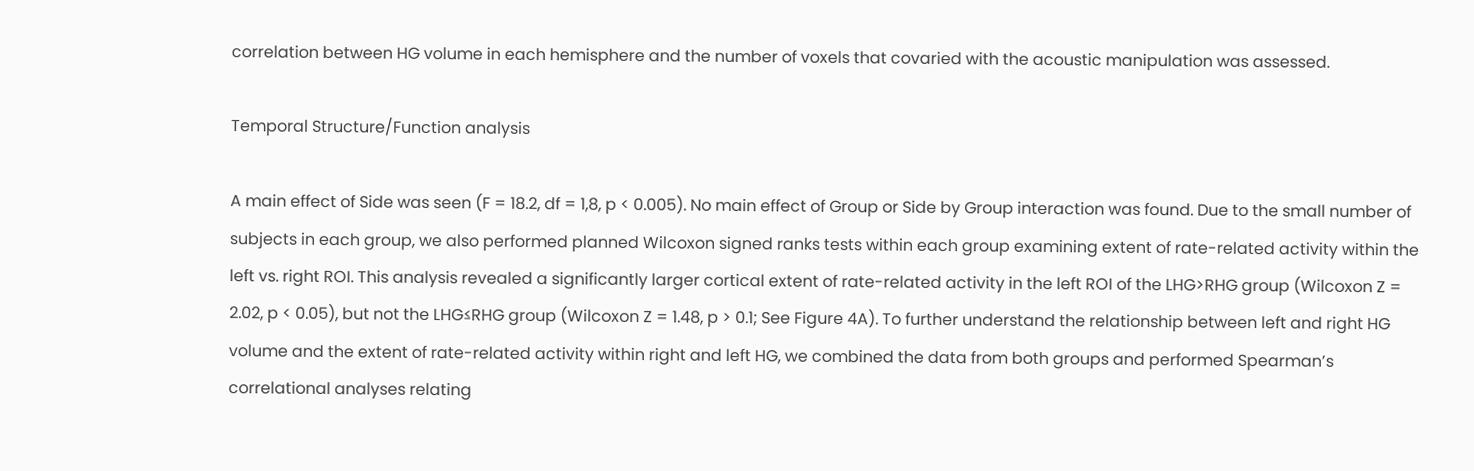correlation between HG volume in each hemisphere and the number of voxels that covaried with the acoustic manipulation was assessed.

Temporal Structure/Function analysis

A main effect of Side was seen (F = 18.2, df = 1,8, p < 0.005). No main effect of Group or Side by Group interaction was found. Due to the small number of subjects in each group, we also performed planned Wilcoxon signed ranks tests within each group examining extent of rate-related activity within the left vs. right ROI. This analysis revealed a significantly larger cortical extent of rate-related activity in the left ROI of the LHG>RHG group (Wilcoxon Z = 2.02, p < 0.05), but not the LHG≤RHG group (Wilcoxon Z = 1.48, p > 0.1; See Figure 4A). To further understand the relationship between left and right HG volume and the extent of rate-related activity within right and left HG, we combined the data from both groups and performed Spearman’s correlational analyses relating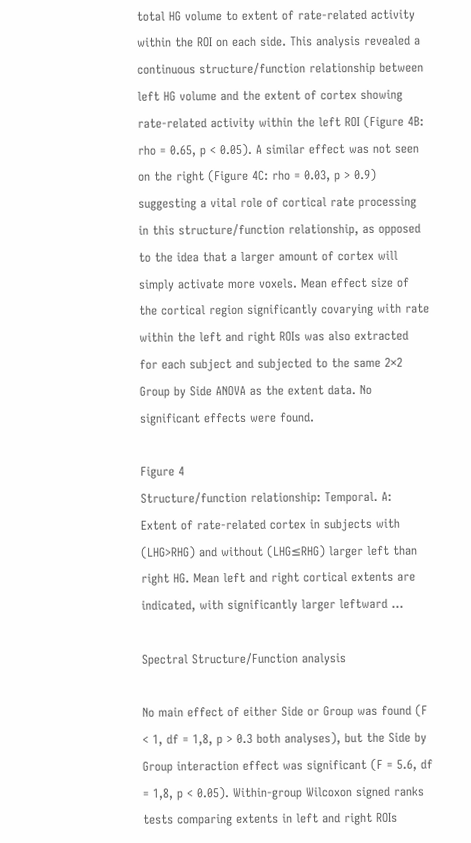total HG volume to extent of rate-related activity within the ROI on each side. This analysis revealed a continuous structure/function relationship between left HG volume and the extent of cortex showing rate-related activity within the left ROI (Figure 4B: rho = 0.65, p < 0.05). A similar effect was not seen on the right (Figure 4C: rho = 0.03, p > 0.9) suggesting a vital role of cortical rate processing in this structure/function relationship, as opposed to the idea that a larger amount of cortex will simply activate more voxels. Mean effect size of the cortical region significantly covarying with rate within the left and right ROIs was also extracted for each subject and subjected to the same 2×2 Group by Side ANOVA as the extent data. No significant effects were found.

Figure 4
Structure/function relationship: Temporal. A: Extent of rate-related cortex in subjects with (LHG>RHG) and without (LHG≤RHG) larger left than right HG. Mean left and right cortical extents are indicated, with significantly larger leftward ...

Spectral Structure/Function analysis

No main effect of either Side or Group was found (F < 1, df = 1,8, p > 0.3 both analyses), but the Side by Group interaction effect was significant (F = 5.6, df = 1,8, p < 0.05). Within-group Wilcoxon signed ranks tests comparing extents in left and right ROIs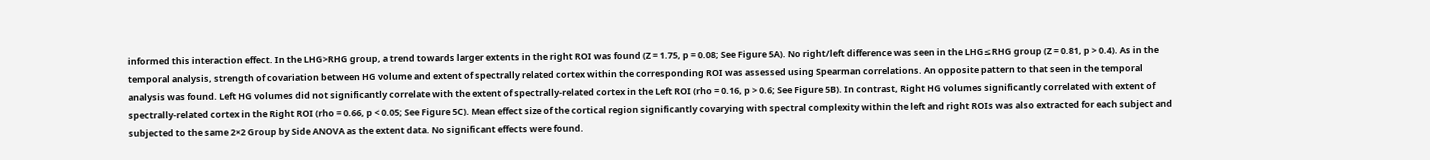informed this interaction effect. In the LHG>RHG group, a trend towards larger extents in the right ROI was found (Z = 1.75, p = 0.08; See Figure 5A). No right/left difference was seen in the LHG≤RHG group (Z = 0.81, p > 0.4). As in the temporal analysis, strength of covariation between HG volume and extent of spectrally related cortex within the corresponding ROI was assessed using Spearman correlations. An opposite pattern to that seen in the temporal analysis was found. Left HG volumes did not significantly correlate with the extent of spectrally-related cortex in the Left ROI (rho = 0.16, p > 0.6; See Figure 5B). In contrast, Right HG volumes significantly correlated with extent of spectrally-related cortex in the Right ROI (rho = 0.66, p < 0.05; See Figure 5C). Mean effect size of the cortical region significantly covarying with spectral complexity within the left and right ROIs was also extracted for each subject and subjected to the same 2×2 Group by Side ANOVA as the extent data. No significant effects were found.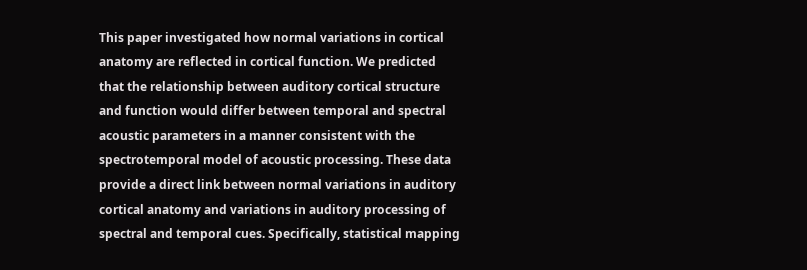This paper investigated how normal variations in cortical anatomy are reflected in cortical function. We predicted that the relationship between auditory cortical structure and function would differ between temporal and spectral acoustic parameters in a manner consistent with the spectrotemporal model of acoustic processing. These data provide a direct link between normal variations in auditory cortical anatomy and variations in auditory processing of spectral and temporal cues. Specifically, statistical mapping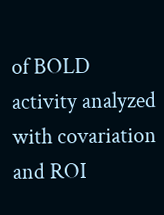of BOLD activity analyzed with covariation and ROI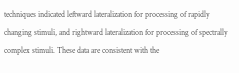techniques indicated leftward lateralization for processing of rapidly changing stimuli, and rightward lateralization for processing of spectrally complex stimuli. These data are consistent with the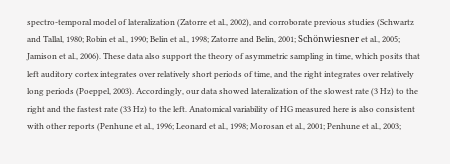spectro-temporal model of lateralization (Zatorre et al., 2002), and corroborate previous studies (Schwartz and Tallal, 1980; Robin et al., 1990; Belin et al., 1998; Zatorre and Belin, 2001; Schönwiesner et al., 2005; Jamison et al., 2006). These data also support the theory of asymmetric sampling in time, which posits that left auditory cortex integrates over relatively short periods of time, and the right integrates over relatively long periods (Poeppel, 2003). Accordingly, our data showed lateralization of the slowest rate (3 Hz) to the right and the fastest rate (33 Hz) to the left. Anatomical variability of HG measured here is also consistent with other reports (Penhune et al., 1996; Leonard et al., 1998; Morosan et al., 2001; Penhune et al., 2003;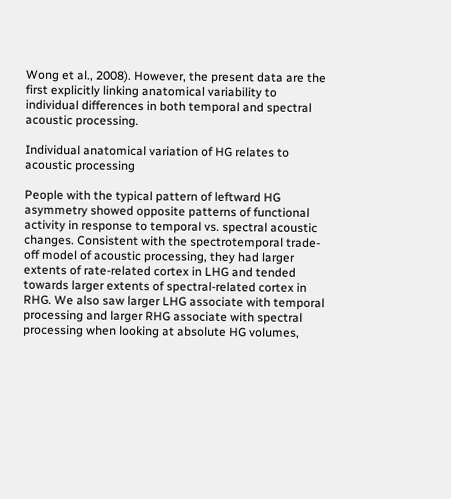Wong et al., 2008). However, the present data are the first explicitly linking anatomical variability to individual differences in both temporal and spectral acoustic processing.

Individual anatomical variation of HG relates to acoustic processing

People with the typical pattern of leftward HG asymmetry showed opposite patterns of functional activity in response to temporal vs. spectral acoustic changes. Consistent with the spectrotemporal trade-off model of acoustic processing, they had larger extents of rate-related cortex in LHG and tended towards larger extents of spectral-related cortex in RHG. We also saw larger LHG associate with temporal processing and larger RHG associate with spectral processing when looking at absolute HG volumes,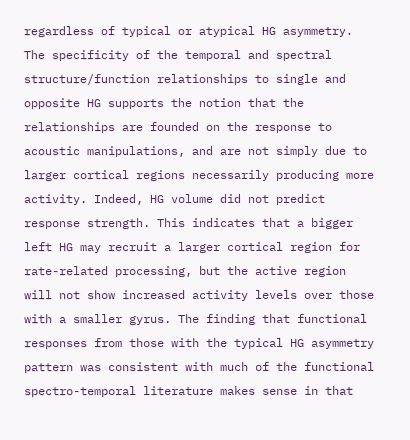regardless of typical or atypical HG asymmetry. The specificity of the temporal and spectral structure/function relationships to single and opposite HG supports the notion that the relationships are founded on the response to acoustic manipulations, and are not simply due to larger cortical regions necessarily producing more activity. Indeed, HG volume did not predict response strength. This indicates that a bigger left HG may recruit a larger cortical region for rate-related processing, but the active region will not show increased activity levels over those with a smaller gyrus. The finding that functional responses from those with the typical HG asymmetry pattern was consistent with much of the functional spectro-temporal literature makes sense in that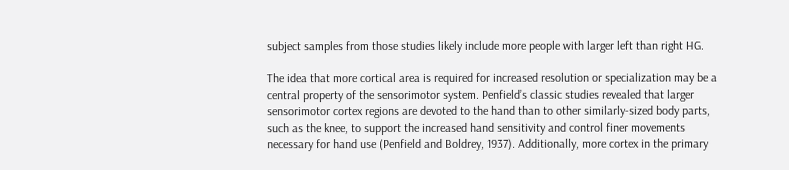subject samples from those studies likely include more people with larger left than right HG.

The idea that more cortical area is required for increased resolution or specialization may be a central property of the sensorimotor system. Penfield’s classic studies revealed that larger sensorimotor cortex regions are devoted to the hand than to other similarly-sized body parts, such as the knee, to support the increased hand sensitivity and control finer movements necessary for hand use (Penfield and Boldrey, 1937). Additionally, more cortex in the primary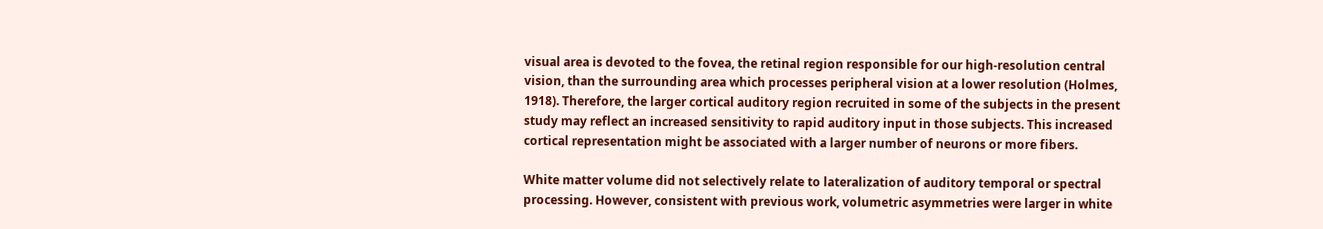visual area is devoted to the fovea, the retinal region responsible for our high-resolution central vision, than the surrounding area which processes peripheral vision at a lower resolution (Holmes, 1918). Therefore, the larger cortical auditory region recruited in some of the subjects in the present study may reflect an increased sensitivity to rapid auditory input in those subjects. This increased cortical representation might be associated with a larger number of neurons or more fibers.

White matter volume did not selectively relate to lateralization of auditory temporal or spectral processing. However, consistent with previous work, volumetric asymmetries were larger in white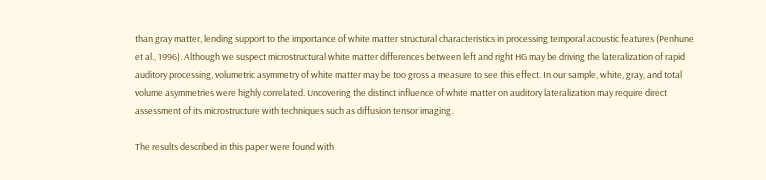than gray matter, lending support to the importance of white matter structural characteristics in processing temporal acoustic features (Penhune et al., 1996). Although we suspect microstructural white matter differences between left and right HG may be driving the lateralization of rapid auditory processing, volumetric asymmetry of white matter may be too gross a measure to see this effect. In our sample, white, gray, and total volume asymmetries were highly correlated. Uncovering the distinct influence of white matter on auditory lateralization may require direct assessment of its microstructure with techniques such as diffusion tensor imaging.

The results described in this paper were found with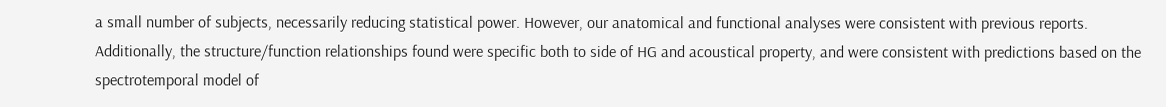a small number of subjects, necessarily reducing statistical power. However, our anatomical and functional analyses were consistent with previous reports. Additionally, the structure/function relationships found were specific both to side of HG and acoustical property, and were consistent with predictions based on the spectrotemporal model of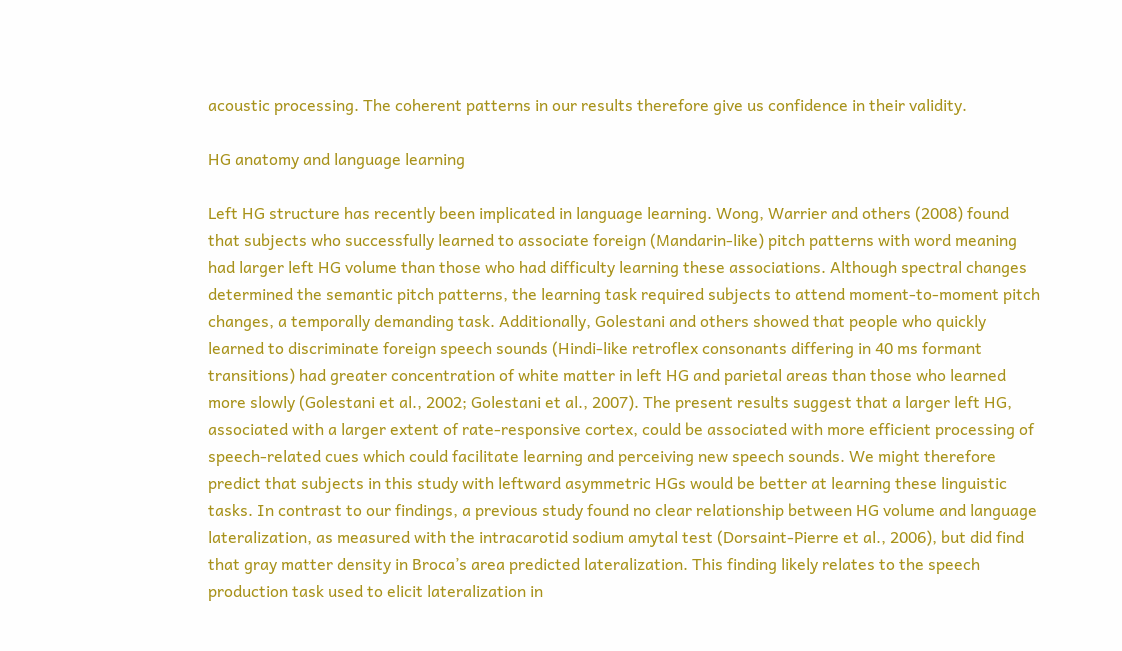acoustic processing. The coherent patterns in our results therefore give us confidence in their validity.

HG anatomy and language learning

Left HG structure has recently been implicated in language learning. Wong, Warrier and others (2008) found that subjects who successfully learned to associate foreign (Mandarin-like) pitch patterns with word meaning had larger left HG volume than those who had difficulty learning these associations. Although spectral changes determined the semantic pitch patterns, the learning task required subjects to attend moment-to-moment pitch changes, a temporally demanding task. Additionally, Golestani and others showed that people who quickly learned to discriminate foreign speech sounds (Hindi-like retroflex consonants differing in 40 ms formant transitions) had greater concentration of white matter in left HG and parietal areas than those who learned more slowly (Golestani et al., 2002; Golestani et al., 2007). The present results suggest that a larger left HG, associated with a larger extent of rate-responsive cortex, could be associated with more efficient processing of speech-related cues which could facilitate learning and perceiving new speech sounds. We might therefore predict that subjects in this study with leftward asymmetric HGs would be better at learning these linguistic tasks. In contrast to our findings, a previous study found no clear relationship between HG volume and language lateralization, as measured with the intracarotid sodium amytal test (Dorsaint-Pierre et al., 2006), but did find that gray matter density in Broca’s area predicted lateralization. This finding likely relates to the speech production task used to elicit lateralization in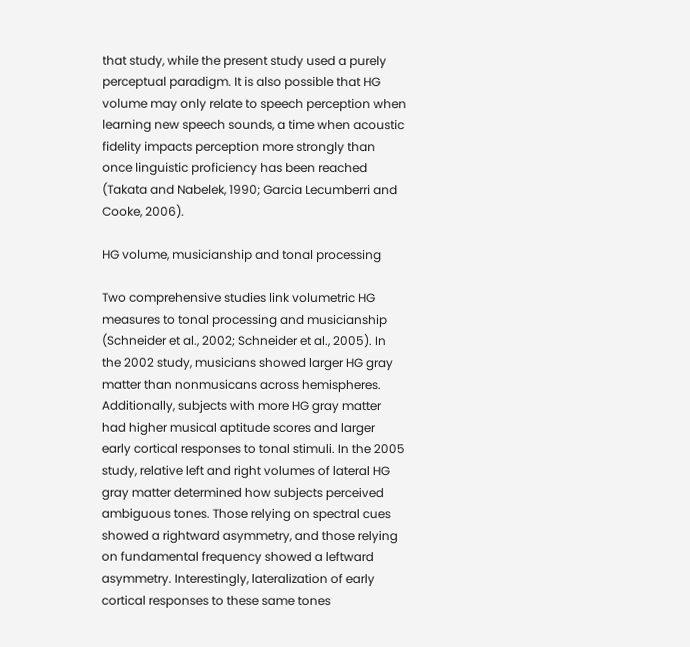that study, while the present study used a purely perceptual paradigm. It is also possible that HG volume may only relate to speech perception when learning new speech sounds, a time when acoustic fidelity impacts perception more strongly than once linguistic proficiency has been reached (Takata and Nabelek, 1990; Garcia Lecumberri and Cooke, 2006).

HG volume, musicianship and tonal processing

Two comprehensive studies link volumetric HG measures to tonal processing and musicianship (Schneider et al., 2002; Schneider et al., 2005). In the 2002 study, musicians showed larger HG gray matter than nonmusicans across hemispheres. Additionally, subjects with more HG gray matter had higher musical aptitude scores and larger early cortical responses to tonal stimuli. In the 2005 study, relative left and right volumes of lateral HG gray matter determined how subjects perceived ambiguous tones. Those relying on spectral cues showed a rightward asymmetry, and those relying on fundamental frequency showed a leftward asymmetry. Interestingly, lateralization of early cortical responses to these same tones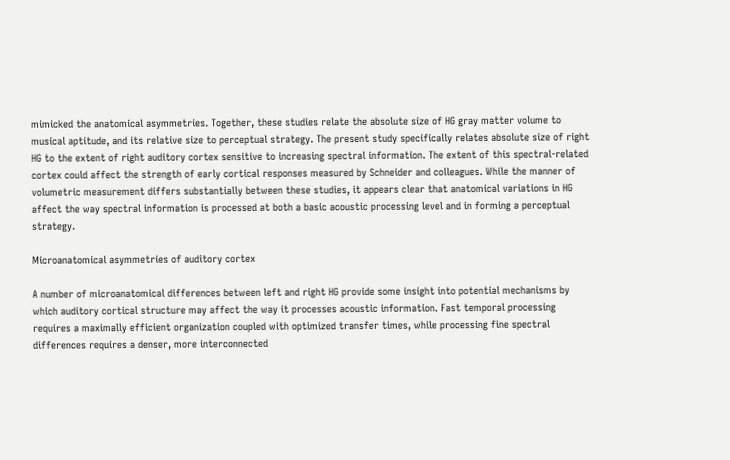mimicked the anatomical asymmetries. Together, these studies relate the absolute size of HG gray matter volume to musical aptitude, and its relative size to perceptual strategy. The present study specifically relates absolute size of right HG to the extent of right auditory cortex sensitive to increasing spectral information. The extent of this spectral-related cortex could affect the strength of early cortical responses measured by Schneider and colleagues. While the manner of volumetric measurement differs substantially between these studies, it appears clear that anatomical variations in HG affect the way spectral information is processed at both a basic acoustic processing level and in forming a perceptual strategy.

Microanatomical asymmetries of auditory cortex

A number of microanatomical differences between left and right HG provide some insight into potential mechanisms by which auditory cortical structure may affect the way it processes acoustic information. Fast temporal processing requires a maximally efficient organization coupled with optimized transfer times, while processing fine spectral differences requires a denser, more interconnected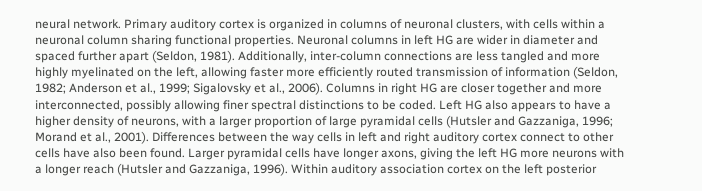neural network. Primary auditory cortex is organized in columns of neuronal clusters, with cells within a neuronal column sharing functional properties. Neuronal columns in left HG are wider in diameter and spaced further apart (Seldon, 1981). Additionally, inter-column connections are less tangled and more highly myelinated on the left, allowing faster more efficiently routed transmission of information (Seldon, 1982; Anderson et al., 1999; Sigalovsky et al., 2006). Columns in right HG are closer together and more interconnected, possibly allowing finer spectral distinctions to be coded. Left HG also appears to have a higher density of neurons, with a larger proportion of large pyramidal cells (Hutsler and Gazzaniga, 1996; Morand et al., 2001). Differences between the way cells in left and right auditory cortex connect to other cells have also been found. Larger pyramidal cells have longer axons, giving the left HG more neurons with a longer reach (Hutsler and Gazzaniga, 1996). Within auditory association cortex on the left posterior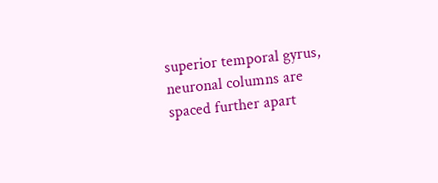superior temporal gyrus, neuronal columns are spaced further apart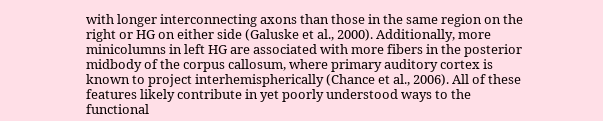with longer interconnecting axons than those in the same region on the right or HG on either side (Galuske et al., 2000). Additionally, more minicolumns in left HG are associated with more fibers in the posterior midbody of the corpus callosum, where primary auditory cortex is known to project interhemispherically (Chance et al., 2006). All of these features likely contribute in yet poorly understood ways to the functional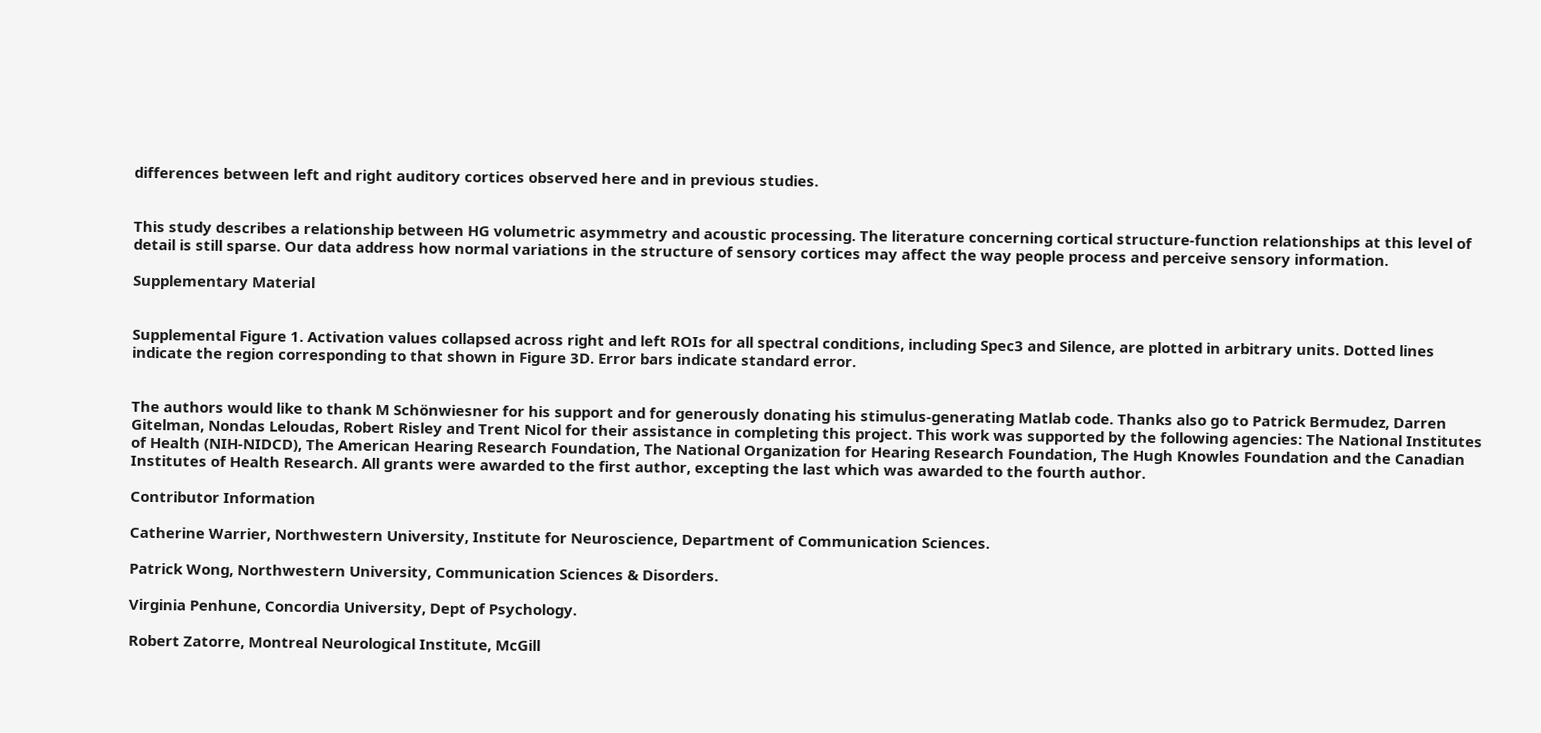differences between left and right auditory cortices observed here and in previous studies.


This study describes a relationship between HG volumetric asymmetry and acoustic processing. The literature concerning cortical structure-function relationships at this level of detail is still sparse. Our data address how normal variations in the structure of sensory cortices may affect the way people process and perceive sensory information.

Supplementary Material


Supplemental Figure 1. Activation values collapsed across right and left ROIs for all spectral conditions, including Spec3 and Silence, are plotted in arbitrary units. Dotted lines indicate the region corresponding to that shown in Figure 3D. Error bars indicate standard error.


The authors would like to thank M Schönwiesner for his support and for generously donating his stimulus-generating Matlab code. Thanks also go to Patrick Bermudez, Darren Gitelman, Nondas Leloudas, Robert Risley and Trent Nicol for their assistance in completing this project. This work was supported by the following agencies: The National Institutes of Health (NIH-NIDCD), The American Hearing Research Foundation, The National Organization for Hearing Research Foundation, The Hugh Knowles Foundation and the Canadian Institutes of Health Research. All grants were awarded to the first author, excepting the last which was awarded to the fourth author.

Contributor Information

Catherine Warrier, Northwestern University, Institute for Neuroscience, Department of Communication Sciences.

Patrick Wong, Northwestern University, Communication Sciences & Disorders.

Virginia Penhune, Concordia University, Dept of Psychology.

Robert Zatorre, Montreal Neurological Institute, McGill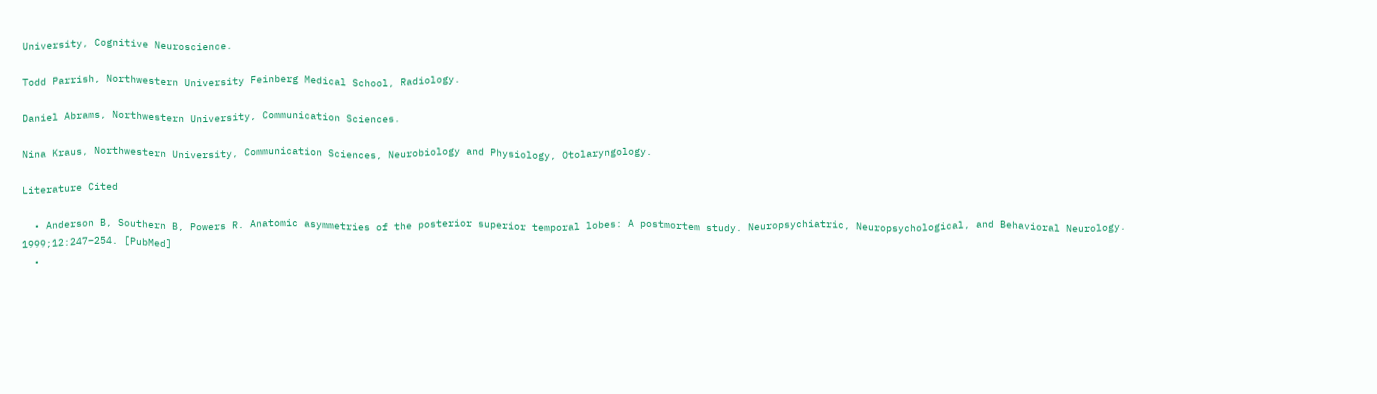University, Cognitive Neuroscience.

Todd Parrish, Northwestern University Feinberg Medical School, Radiology.

Daniel Abrams, Northwestern University, Communication Sciences.

Nina Kraus, Northwestern University, Communication Sciences, Neurobiology and Physiology, Otolaryngology.

Literature Cited

  • Anderson B, Southern B, Powers R. Anatomic asymmetries of the posterior superior temporal lobes: A postmortem study. Neuropsychiatric, Neuropsychological, and Behavioral Neurology. 1999;12:247–254. [PubMed]
  •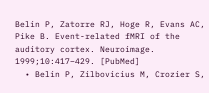Belin P, Zatorre RJ, Hoge R, Evans AC, Pike B. Event-related fMRI of the auditory cortex. Neuroimage. 1999;10:417–429. [PubMed]
  • Belin P, Zilbovicius M, Crozier S,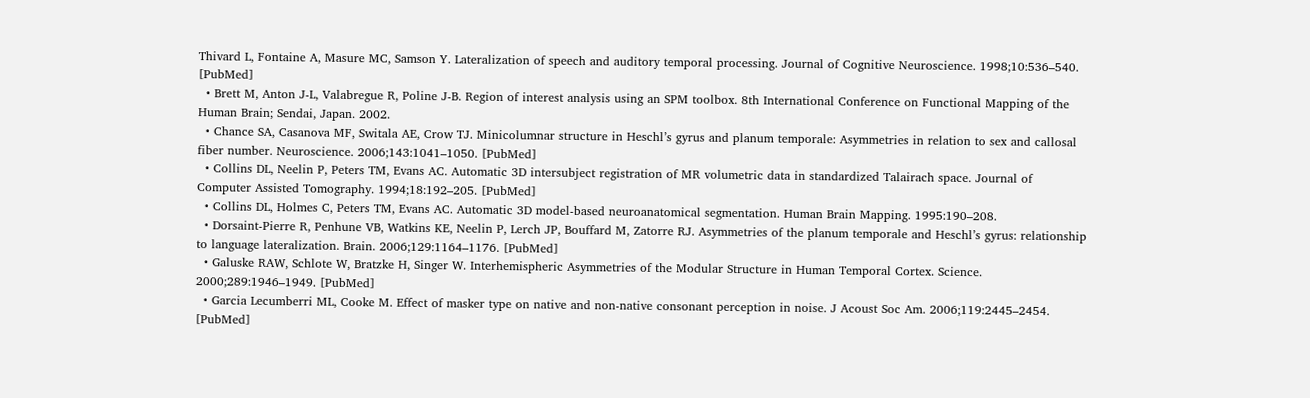Thivard L, Fontaine A, Masure MC, Samson Y. Lateralization of speech and auditory temporal processing. Journal of Cognitive Neuroscience. 1998;10:536–540. [PubMed]
  • Brett M, Anton J-L, Valabregue R, Poline J-B. Region of interest analysis using an SPM toolbox. 8th International Conference on Functional Mapping of the Human Brain; Sendai, Japan. 2002.
  • Chance SA, Casanova MF, Switala AE, Crow TJ. Minicolumnar structure in Heschl’s gyrus and planum temporale: Asymmetries in relation to sex and callosal fiber number. Neuroscience. 2006;143:1041–1050. [PubMed]
  • Collins DL, Neelin P, Peters TM, Evans AC. Automatic 3D intersubject registration of MR volumetric data in standardized Talairach space. Journal of Computer Assisted Tomography. 1994;18:192–205. [PubMed]
  • Collins DL, Holmes C, Peters TM, Evans AC. Automatic 3D model-based neuroanatomical segmentation. Human Brain Mapping. 1995:190–208.
  • Dorsaint-Pierre R, Penhune VB, Watkins KE, Neelin P, Lerch JP, Bouffard M, Zatorre RJ. Asymmetries of the planum temporale and Heschl’s gyrus: relationship to language lateralization. Brain. 2006;129:1164–1176. [PubMed]
  • Galuske RAW, Schlote W, Bratzke H, Singer W. Interhemispheric Asymmetries of the Modular Structure in Human Temporal Cortex. Science. 2000;289:1946–1949. [PubMed]
  • Garcia Lecumberri ML, Cooke M. Effect of masker type on native and non-native consonant perception in noise. J Acoust Soc Am. 2006;119:2445–2454. [PubMed]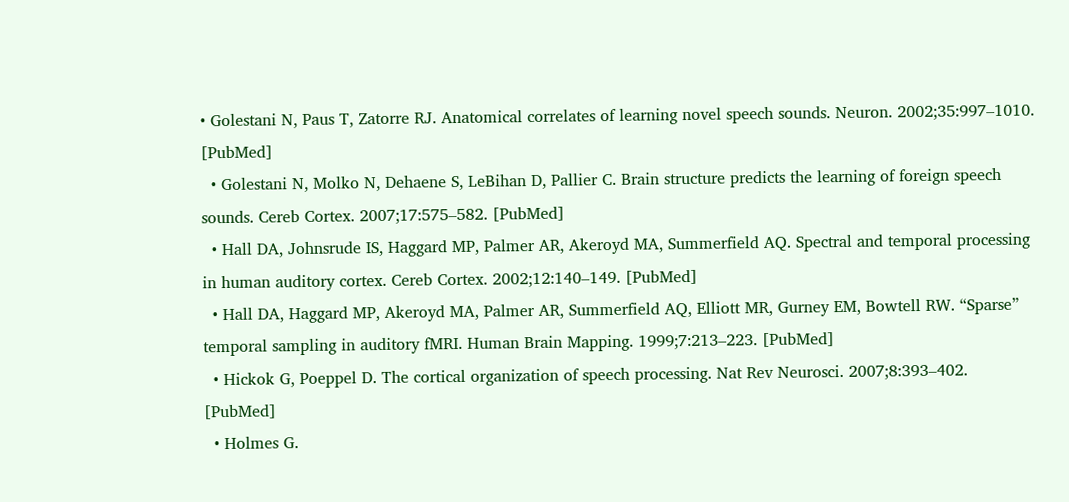• Golestani N, Paus T, Zatorre RJ. Anatomical correlates of learning novel speech sounds. Neuron. 2002;35:997–1010. [PubMed]
  • Golestani N, Molko N, Dehaene S, LeBihan D, Pallier C. Brain structure predicts the learning of foreign speech sounds. Cereb Cortex. 2007;17:575–582. [PubMed]
  • Hall DA, Johnsrude IS, Haggard MP, Palmer AR, Akeroyd MA, Summerfield AQ. Spectral and temporal processing in human auditory cortex. Cereb Cortex. 2002;12:140–149. [PubMed]
  • Hall DA, Haggard MP, Akeroyd MA, Palmer AR, Summerfield AQ, Elliott MR, Gurney EM, Bowtell RW. “Sparse” temporal sampling in auditory fMRI. Human Brain Mapping. 1999;7:213–223. [PubMed]
  • Hickok G, Poeppel D. The cortical organization of speech processing. Nat Rev Neurosci. 2007;8:393–402. [PubMed]
  • Holmes G.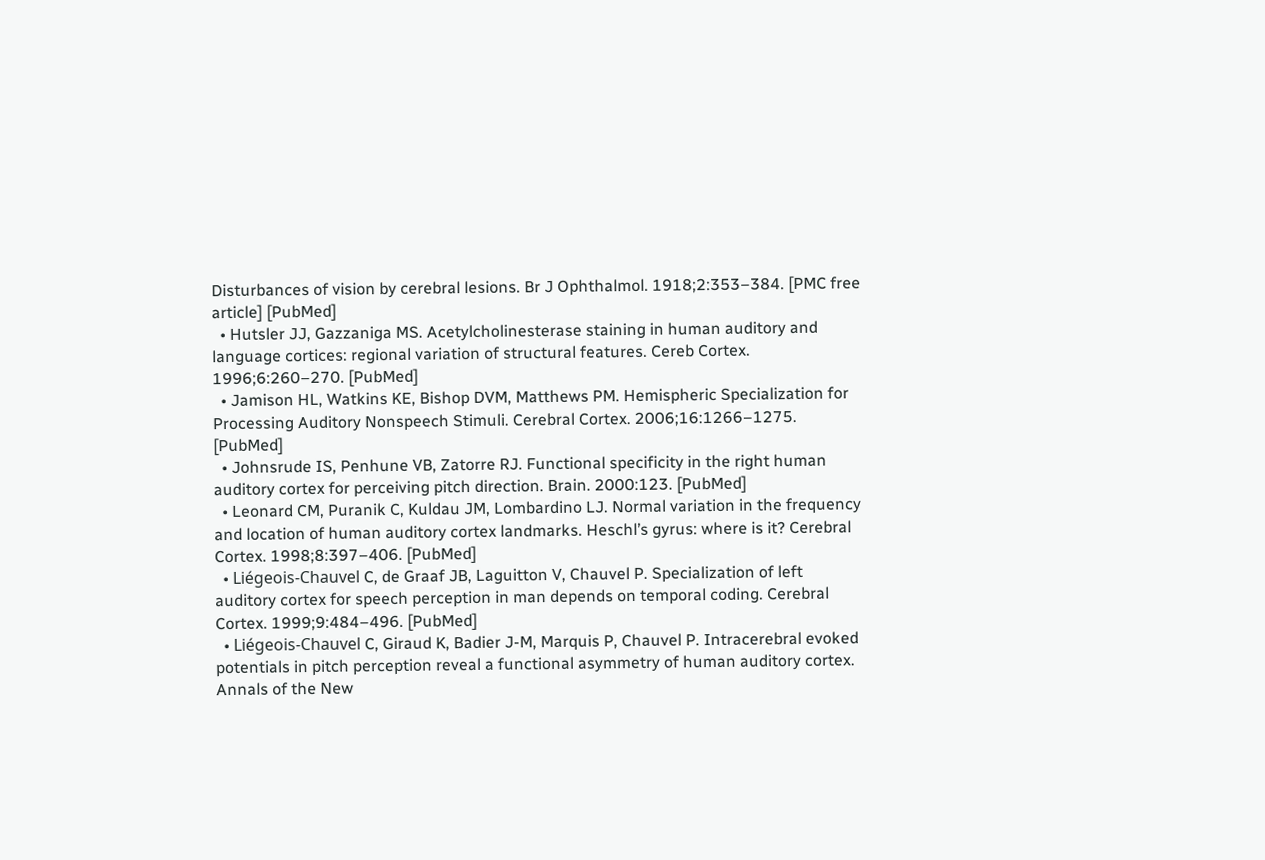Disturbances of vision by cerebral lesions. Br J Ophthalmol. 1918;2:353–384. [PMC free article] [PubMed]
  • Hutsler JJ, Gazzaniga MS. Acetylcholinesterase staining in human auditory and language cortices: regional variation of structural features. Cereb Cortex. 1996;6:260–270. [PubMed]
  • Jamison HL, Watkins KE, Bishop DVM, Matthews PM. Hemispheric Specialization for Processing Auditory Nonspeech Stimuli. Cerebral Cortex. 2006;16:1266–1275. [PubMed]
  • Johnsrude IS, Penhune VB, Zatorre RJ. Functional specificity in the right human auditory cortex for perceiving pitch direction. Brain. 2000:123. [PubMed]
  • Leonard CM, Puranik C, Kuldau JM, Lombardino LJ. Normal variation in the frequency and location of human auditory cortex landmarks. Heschl’s gyrus: where is it? Cerebral Cortex. 1998;8:397–406. [PubMed]
  • Liégeois-Chauvel C, de Graaf JB, Laguitton V, Chauvel P. Specialization of left auditory cortex for speech perception in man depends on temporal coding. Cerebral Cortex. 1999;9:484–496. [PubMed]
  • Liégeois-Chauvel C, Giraud K, Badier J-M, Marquis P, Chauvel P. Intracerebral evoked potentials in pitch perception reveal a functional asymmetry of human auditory cortex. Annals of the New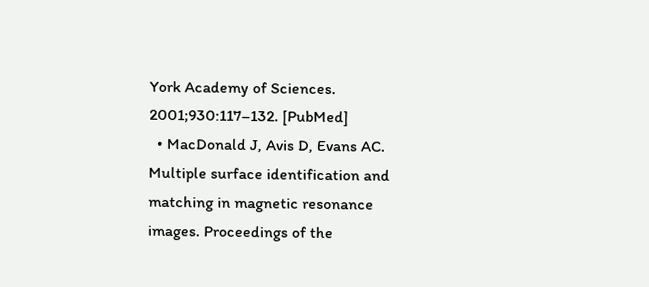York Academy of Sciences. 2001;930:117–132. [PubMed]
  • MacDonald J, Avis D, Evans AC. Multiple surface identification and matching in magnetic resonance images. Proceedings of the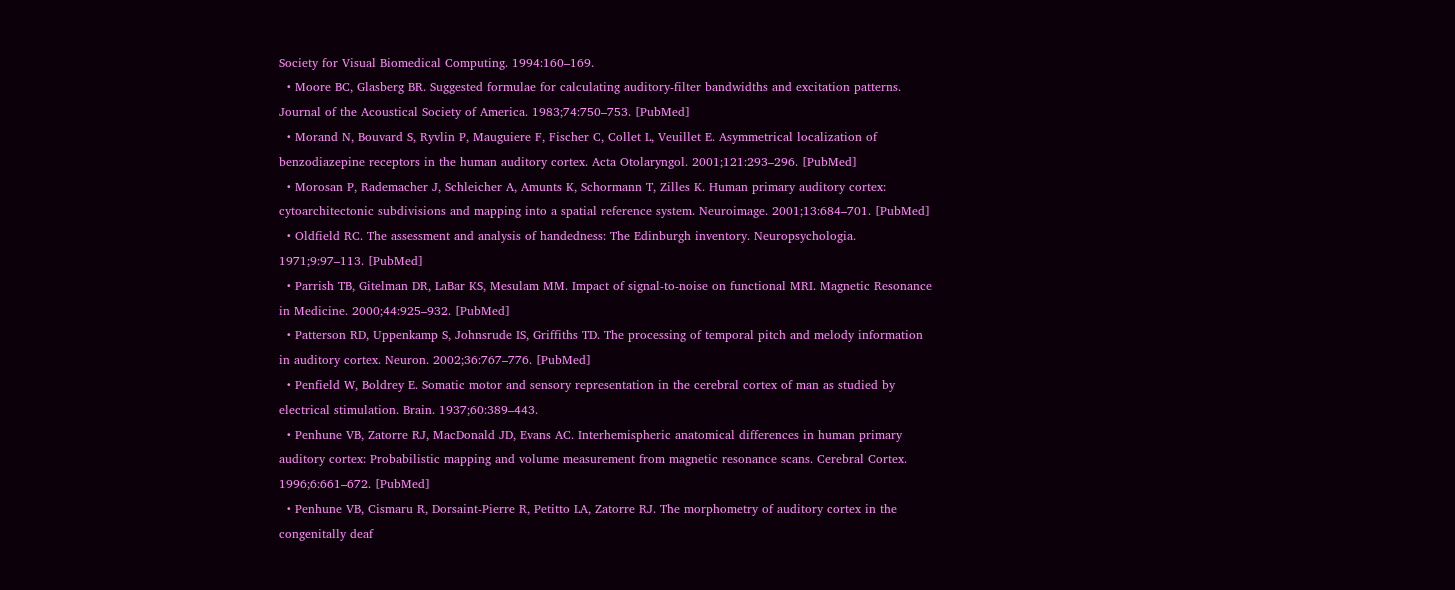Society for Visual Biomedical Computing. 1994:160–169.
  • Moore BC, Glasberg BR. Suggested formulae for calculating auditory-filter bandwidths and excitation patterns. Journal of the Acoustical Society of America. 1983;74:750–753. [PubMed]
  • Morand N, Bouvard S, Ryvlin P, Mauguiere F, Fischer C, Collet L, Veuillet E. Asymmetrical localization of benzodiazepine receptors in the human auditory cortex. Acta Otolaryngol. 2001;121:293–296. [PubMed]
  • Morosan P, Rademacher J, Schleicher A, Amunts K, Schormann T, Zilles K. Human primary auditory cortex: cytoarchitectonic subdivisions and mapping into a spatial reference system. Neuroimage. 2001;13:684–701. [PubMed]
  • Oldfield RC. The assessment and analysis of handedness: The Edinburgh inventory. Neuropsychologia. 1971;9:97–113. [PubMed]
  • Parrish TB, Gitelman DR, LaBar KS, Mesulam MM. Impact of signal-to-noise on functional MRI. Magnetic Resonance in Medicine. 2000;44:925–932. [PubMed]
  • Patterson RD, Uppenkamp S, Johnsrude IS, Griffiths TD. The processing of temporal pitch and melody information in auditory cortex. Neuron. 2002;36:767–776. [PubMed]
  • Penfield W, Boldrey E. Somatic motor and sensory representation in the cerebral cortex of man as studied by electrical stimulation. Brain. 1937;60:389–443.
  • Penhune VB, Zatorre RJ, MacDonald JD, Evans AC. Interhemispheric anatomical differences in human primary auditory cortex: Probabilistic mapping and volume measurement from magnetic resonance scans. Cerebral Cortex. 1996;6:661–672. [PubMed]
  • Penhune VB, Cismaru R, Dorsaint-Pierre R, Petitto LA, Zatorre RJ. The morphometry of auditory cortex in the congenitally deaf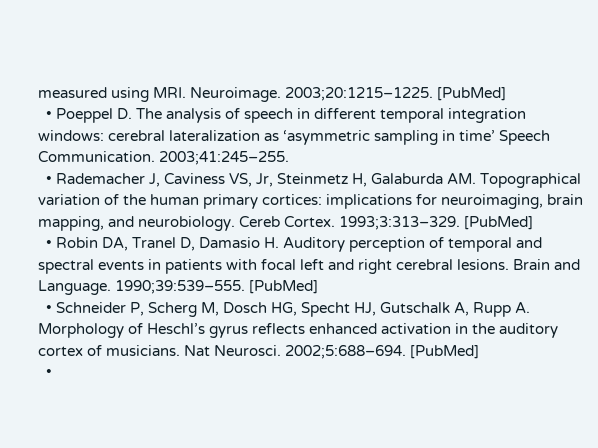measured using MRI. Neuroimage. 2003;20:1215–1225. [PubMed]
  • Poeppel D. The analysis of speech in different temporal integration windows: cerebral lateralization as ‘asymmetric sampling in time’ Speech Communication. 2003;41:245–255.
  • Rademacher J, Caviness VS, Jr, Steinmetz H, Galaburda AM. Topographical variation of the human primary cortices: implications for neuroimaging, brain mapping, and neurobiology. Cereb Cortex. 1993;3:313–329. [PubMed]
  • Robin DA, Tranel D, Damasio H. Auditory perception of temporal and spectral events in patients with focal left and right cerebral lesions. Brain and Language. 1990;39:539–555. [PubMed]
  • Schneider P, Scherg M, Dosch HG, Specht HJ, Gutschalk A, Rupp A. Morphology of Heschl’s gyrus reflects enhanced activation in the auditory cortex of musicians. Nat Neurosci. 2002;5:688–694. [PubMed]
  •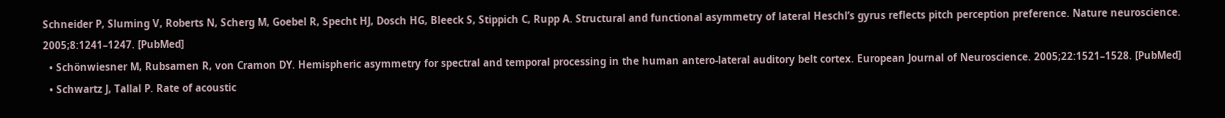Schneider P, Sluming V, Roberts N, Scherg M, Goebel R, Specht HJ, Dosch HG, Bleeck S, Stippich C, Rupp A. Structural and functional asymmetry of lateral Heschl’s gyrus reflects pitch perception preference. Nature neuroscience. 2005;8:1241–1247. [PubMed]
  • Schönwiesner M, Rubsamen R, von Cramon DY. Hemispheric asymmetry for spectral and temporal processing in the human antero-lateral auditory belt cortex. European Journal of Neuroscience. 2005;22:1521–1528. [PubMed]
  • Schwartz J, Tallal P. Rate of acoustic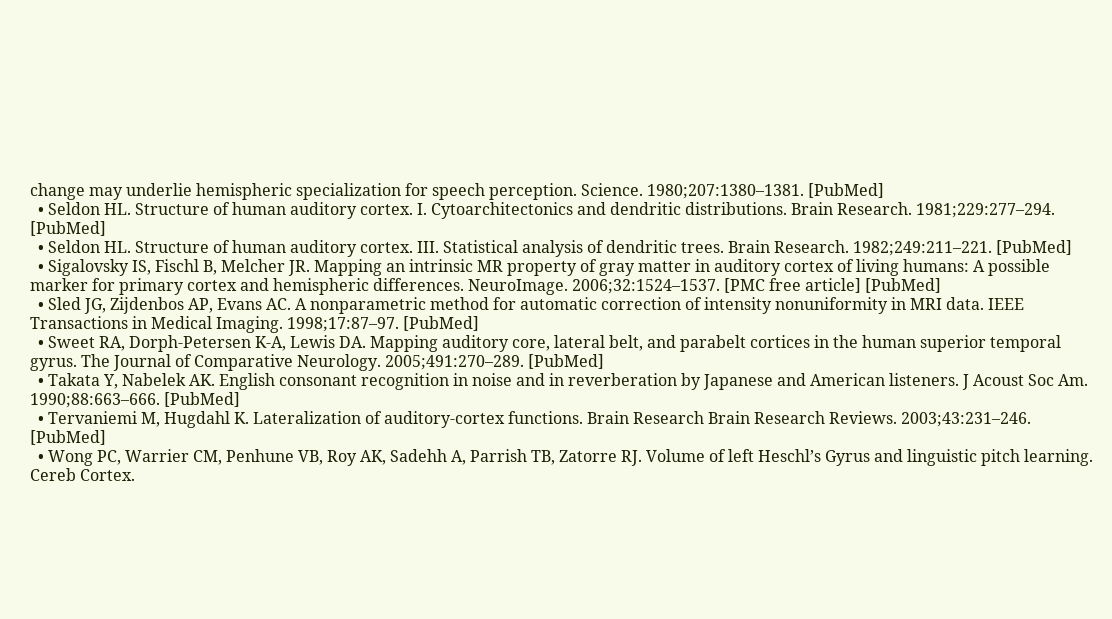change may underlie hemispheric specialization for speech perception. Science. 1980;207:1380–1381. [PubMed]
  • Seldon HL. Structure of human auditory cortex. I. Cytoarchitectonics and dendritic distributions. Brain Research. 1981;229:277–294. [PubMed]
  • Seldon HL. Structure of human auditory cortex. III. Statistical analysis of dendritic trees. Brain Research. 1982;249:211–221. [PubMed]
  • Sigalovsky IS, Fischl B, Melcher JR. Mapping an intrinsic MR property of gray matter in auditory cortex of living humans: A possible marker for primary cortex and hemispheric differences. NeuroImage. 2006;32:1524–1537. [PMC free article] [PubMed]
  • Sled JG, Zijdenbos AP, Evans AC. A nonparametric method for automatic correction of intensity nonuniformity in MRI data. IEEE Transactions in Medical Imaging. 1998;17:87–97. [PubMed]
  • Sweet RA, Dorph-Petersen K-A, Lewis DA. Mapping auditory core, lateral belt, and parabelt cortices in the human superior temporal gyrus. The Journal of Comparative Neurology. 2005;491:270–289. [PubMed]
  • Takata Y, Nabelek AK. English consonant recognition in noise and in reverberation by Japanese and American listeners. J Acoust Soc Am. 1990;88:663–666. [PubMed]
  • Tervaniemi M, Hugdahl K. Lateralization of auditory-cortex functions. Brain Research Brain Research Reviews. 2003;43:231–246. [PubMed]
  • Wong PC, Warrier CM, Penhune VB, Roy AK, Sadehh A, Parrish TB, Zatorre RJ. Volume of left Heschl’s Gyrus and linguistic pitch learning. Cereb Cortex.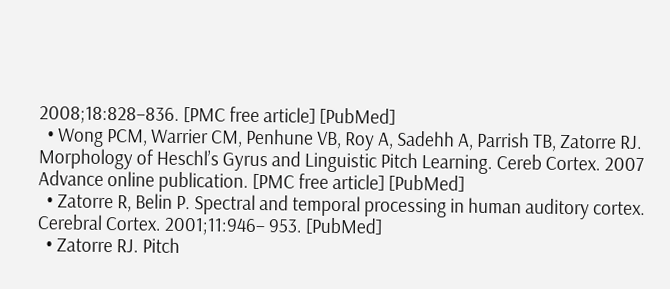2008;18:828–836. [PMC free article] [PubMed]
  • Wong PCM, Warrier CM, Penhune VB, Roy A, Sadehh A, Parrish TB, Zatorre RJ. Morphology of Heschl’s Gyrus and Linguistic Pitch Learning. Cereb Cortex. 2007 Advance online publication. [PMC free article] [PubMed]
  • Zatorre R, Belin P. Spectral and temporal processing in human auditory cortex. Cerebral Cortex. 2001;11:946– 953. [PubMed]
  • Zatorre RJ. Pitch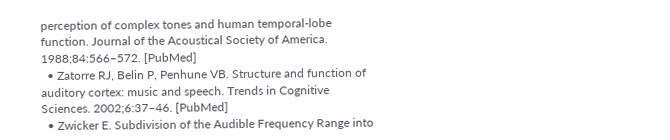perception of complex tones and human temporal-lobe function. Journal of the Acoustical Society of America. 1988;84:566–572. [PubMed]
  • Zatorre RJ, Belin P, Penhune VB. Structure and function of auditory cortex: music and speech. Trends in Cognitive Sciences. 2002;6:37–46. [PubMed]
  • Zwicker E. Subdivision of the Audible Frequency Range into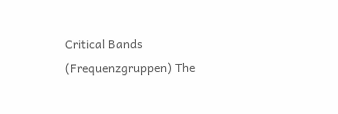Critical Bands (Frequenzgruppen) The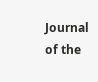Journal of the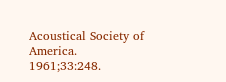Acoustical Society of America. 1961;33:248.